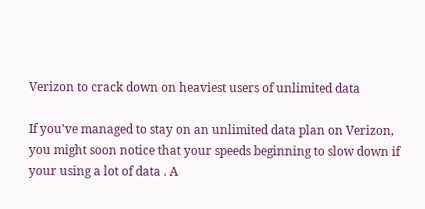Verizon to crack down on heaviest users of unlimited data

If you've managed to stay on an unlimited data plan on Verizon, you might soon notice that your speeds beginning to slow down if your using a lot of data . A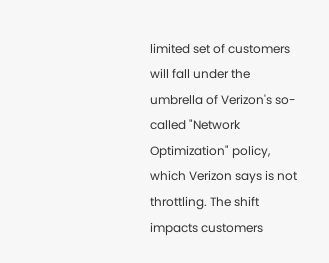limited set of customers will fall under the umbrella of Verizon's so-called "Network Optimization" policy, which Verizon says is not throttling. The shift impacts customers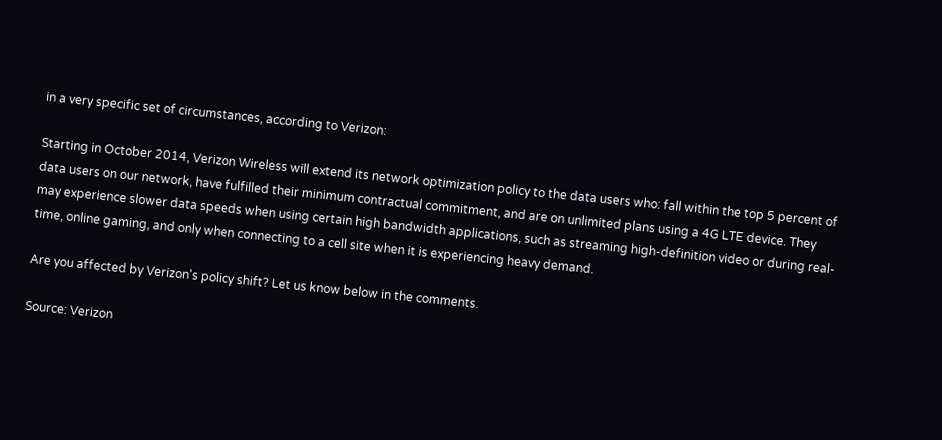in a very specific set of circumstances, according to Verizon:

Starting in October 2014, Verizon Wireless will extend its network optimization policy to the data users who: fall within the top 5 percent of data users on our network, have fulfilled their minimum contractual commitment, and are on unlimited plans using a 4G LTE device. They may experience slower data speeds when using certain high bandwidth applications, such as streaming high-definition video or during real-time, online gaming, and only when connecting to a cell site when it is experiencing heavy demand.

Are you affected by Verizon's policy shift? Let us know below in the comments.

Source: Verizon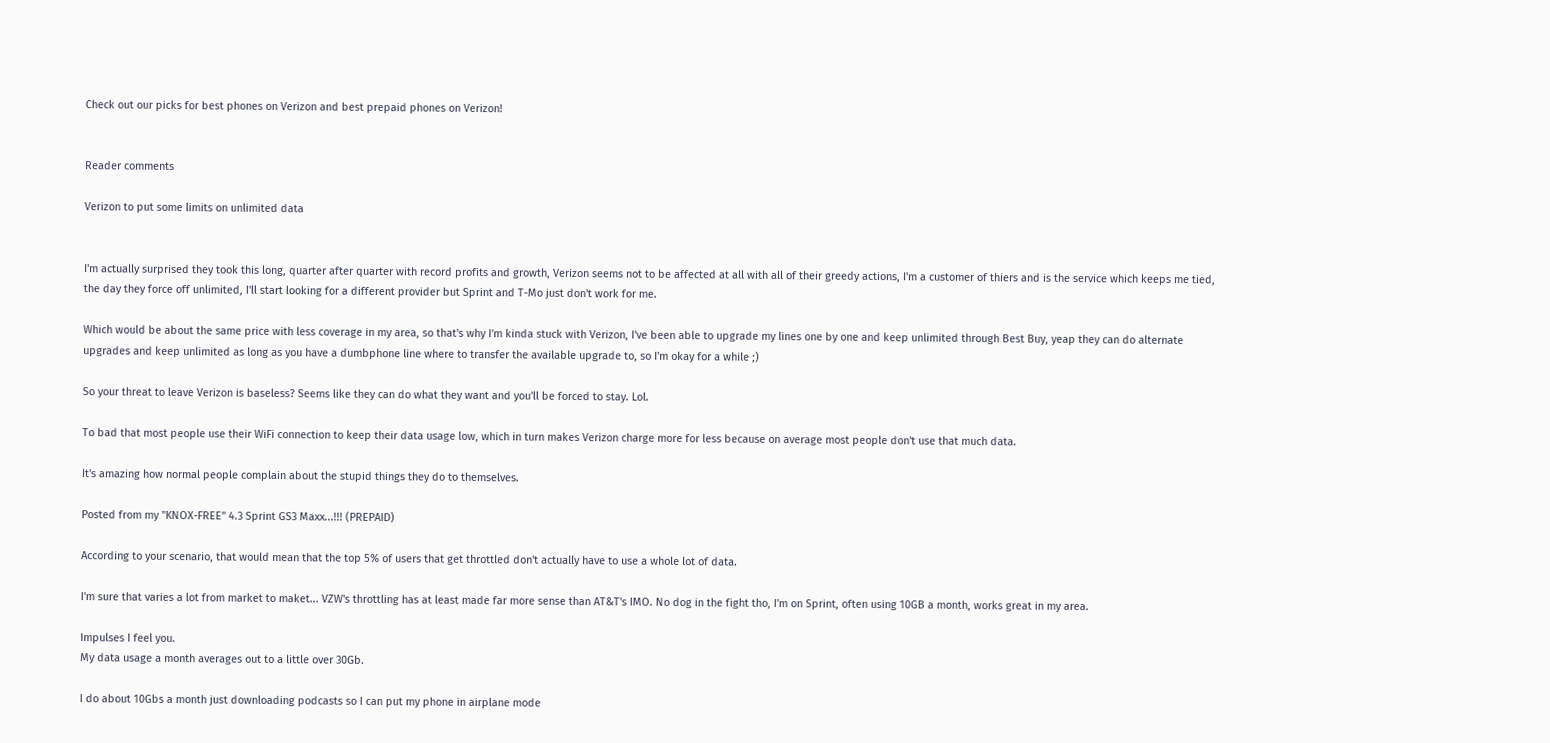Check out our picks for best phones on Verizon and best prepaid phones on Verizon!


Reader comments

Verizon to put some limits on unlimited data


I'm actually surprised they took this long, quarter after quarter with record profits and growth, Verizon seems not to be affected at all with all of their greedy actions, I'm a customer of thiers and is the service which keeps me tied, the day they force off unlimited, I'll start looking for a different provider but Sprint and T-Mo just don't work for me.

Which would be about the same price with less coverage in my area, so that's why I'm kinda stuck with Verizon, I've been able to upgrade my lines one by one and keep unlimited through Best Buy, yeap they can do alternate upgrades and keep unlimited as long as you have a dumbphone line where to transfer the available upgrade to, so I'm okay for a while ;)

So your threat to leave Verizon is baseless? Seems like they can do what they want and you'll be forced to stay. Lol.

To bad that most people use their WiFi connection to keep their data usage low, which in turn makes Verizon charge more for less because on average most people don't use that much data.

It's amazing how normal people complain about the stupid things they do to themselves.

Posted from my "KNOX-FREE" 4.3 Sprint GS3 Maxx...!!! (PREPAID)

According to your scenario, that would mean that the top 5% of users that get throttled don't actually have to use a whole lot of data.

I'm sure that varies a lot from market to maket... VZW's throttling has at least made far more sense than AT&T's IMO. No dog in the fight tho, I'm on Sprint, often using 10GB a month, works great in my area.

Impulses I feel you.
My data usage a month averages out to a little over 30Gb.

I do about 10Gbs a month just downloading podcasts so I can put my phone in airplane mode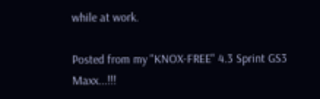while at work.

Posted from my "KNOX-FREE" 4.3 Sprint GS3 Maxx...!!!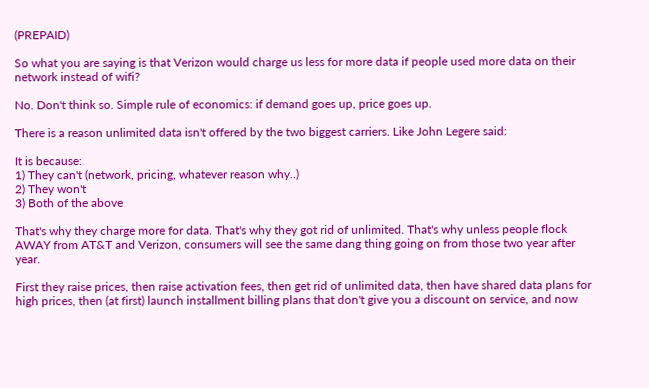(PREPAID)

So what you are saying is that Verizon would charge us less for more data if people used more data on their network instead of wifi?

No. Don't think so. Simple rule of economics: if demand goes up, price goes up.

There is a reason unlimited data isn't offered by the two biggest carriers. Like John Legere said:

It is because:
1) They can't (network, pricing, whatever reason why..)
2) They won't
3) Both of the above

That's why they charge more for data. That's why they got rid of unlimited. That's why unless people flock AWAY from AT&T and Verizon, consumers will see the same dang thing going on from those two year after year.

First they raise prices, then raise activation fees, then get rid of unlimited data, then have shared data plans for high prices, then (at first) launch installment billing plans that don't give you a discount on service, and now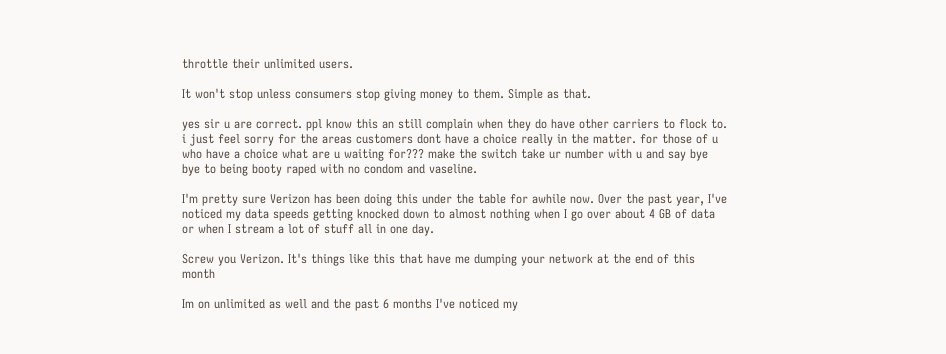throttle their unlimited users.

It won't stop unless consumers stop giving money to them. Simple as that.

yes sir u are correct. ppl know this an still complain when they do have other carriers to flock to. i just feel sorry for the areas customers dont have a choice really in the matter. for those of u who have a choice what are u waiting for??? make the switch take ur number with u and say bye bye to being booty raped with no condom and vaseline.

I'm pretty sure Verizon has been doing this under the table for awhile now. Over the past year, I've noticed my data speeds getting knocked down to almost nothing when I go over about 4 GB of data or when I stream a lot of stuff all in one day.

Screw you Verizon. It's things like this that have me dumping your network at the end of this month

Im on unlimited as well and the past 6 months I've noticed my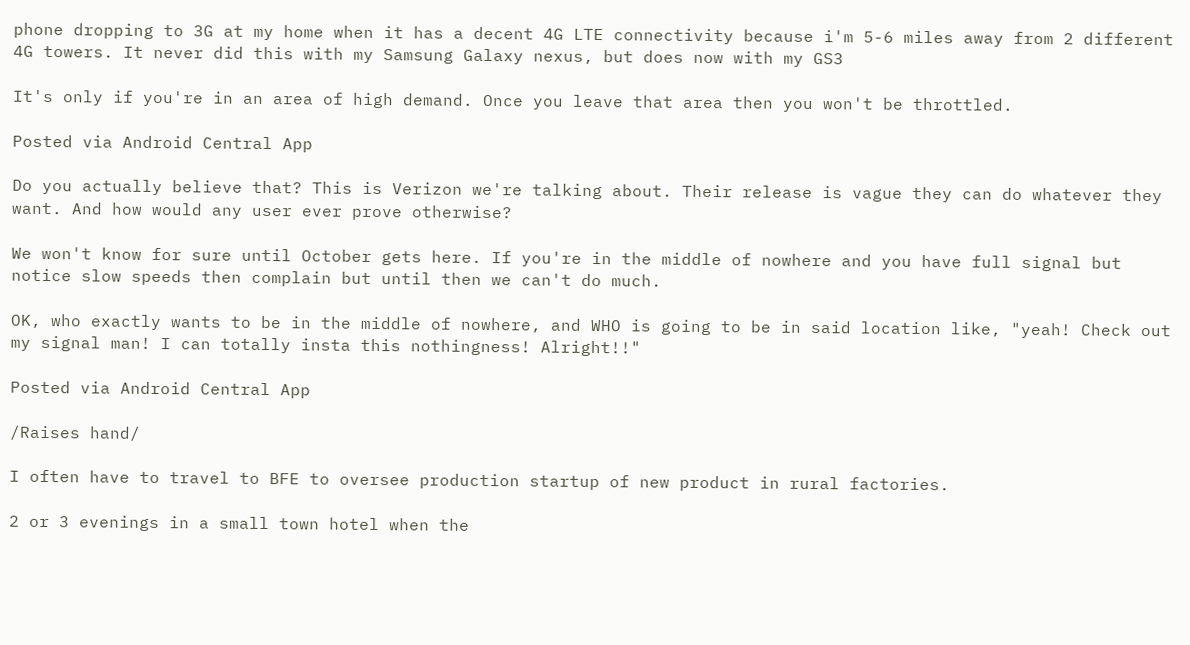phone dropping to 3G at my home when it has a decent 4G LTE connectivity because i'm 5-6 miles away from 2 different 4G towers. It never did this with my Samsung Galaxy nexus, but does now with my GS3

It's only if you're in an area of high demand. Once you leave that area then you won't be throttled.

Posted via Android Central App

Do you actually believe that? This is Verizon we're talking about. Their release is vague they can do whatever they want. And how would any user ever prove otherwise?

We won't know for sure until October gets here. If you're in the middle of nowhere and you have full signal but notice slow speeds then complain but until then we can't do much.

OK, who exactly wants to be in the middle of nowhere, and WHO is going to be in said location like, "yeah! Check out my signal man! I can totally insta this nothingness! Alright!!"

Posted via Android Central App

/Raises hand/

I often have to travel to BFE to oversee production startup of new product in rural factories.

2 or 3 evenings in a small town hotel when the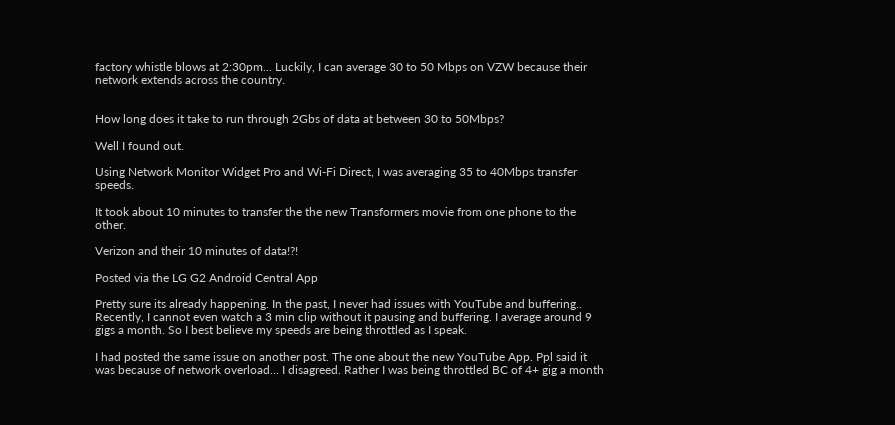factory whistle blows at 2:30pm... Luckily, I can average 30 to 50 Mbps on VZW because their network extends across the country.


How long does it take to run through 2Gbs of data at between 30 to 50Mbps?

Well I found out.

Using Network Monitor Widget Pro and Wi-Fi Direct, I was averaging 35 to 40Mbps transfer speeds.

It took about 10 minutes to transfer the the new Transformers movie from one phone to the other.

Verizon and their 10 minutes of data!?!

Posted via the LG G2 Android Central App

Pretty sure its already happening. In the past, I never had issues with YouTube and buffering.. Recently, I cannot even watch a 3 min clip without it pausing and buffering. I average around 9 gigs a month. So I best believe my speeds are being throttled as I speak.

I had posted the same issue on another post. The one about the new YouTube App. Ppl said it was because of network overload... I disagreed. Rather I was being throttled BC of 4+ gig a month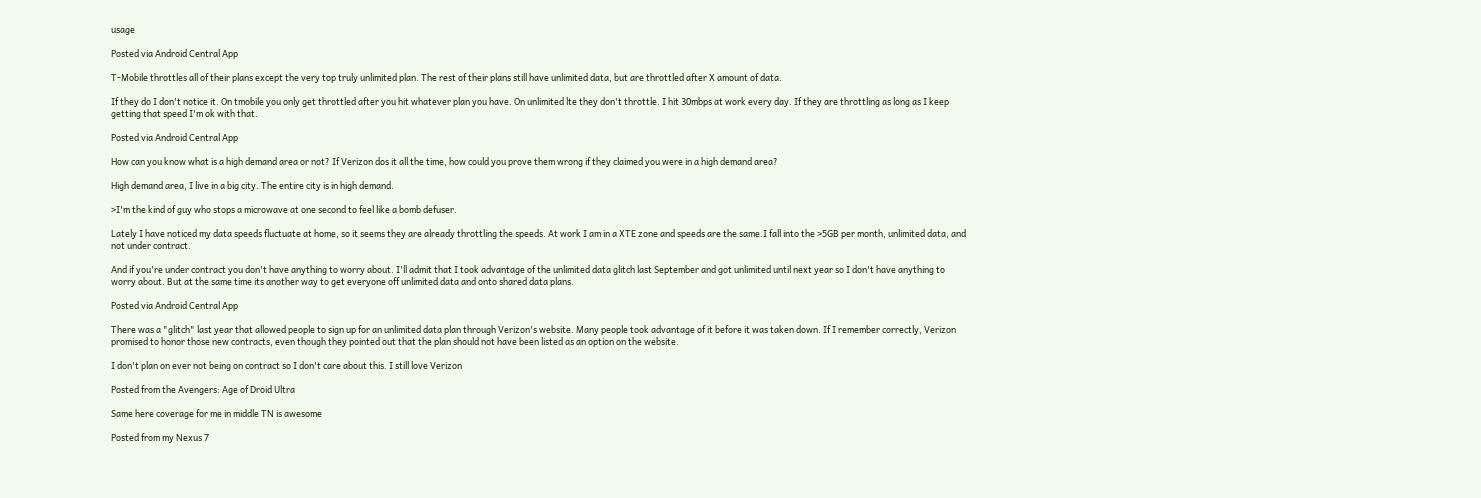usage

Posted via Android Central App

T-Mobile throttles all of their plans except the very top truly unlimited plan. The rest of their plans still have unlimited data, but are throttled after X amount of data.

If they do I don't notice it. On tmobile you only get throttled after you hit whatever plan you have. On unlimited lte they don't throttle. I hit 30mbps at work every day. If they are throttling as long as I keep getting that speed I'm ok with that.

Posted via Android Central App

How can you know what is a high demand area or not? If Verizon dos it all the time, how could you prove them wrong if they claimed you were in a high demand area?

High demand area, I live in a big city. The entire city is in high demand.

>I'm the kind of guy who stops a microwave at one second to feel like a bomb defuser.

Lately I have noticed my data speeds fluctuate at home, so it seems they are already throttling the speeds. At work I am in a XTE zone and speeds are the same.I fall into the >5GB per month, unlimited data, and not under contract.

And if you're under contract you don't have anything to worry about. I'll admit that I took advantage of the unlimited data glitch last September and got unlimited until next year so I don't have anything to worry about. But at the same time its another way to get everyone off unlimited data and onto shared data plans.

Posted via Android Central App

There was a "glitch" last year that allowed people to sign up for an unlimited data plan through Verizon's website. Many people took advantage of it before it was taken down. If I remember correctly, Verizon promised to honor those new contracts, even though they pointed out that the plan should not have been listed as an option on the website.

I don't plan on ever not being on contract so I don't care about this. I still love Verizon

Posted from the Avengers: Age of Droid Ultra

Same here coverage for me in middle TN is awesome

Posted from my Nexus 7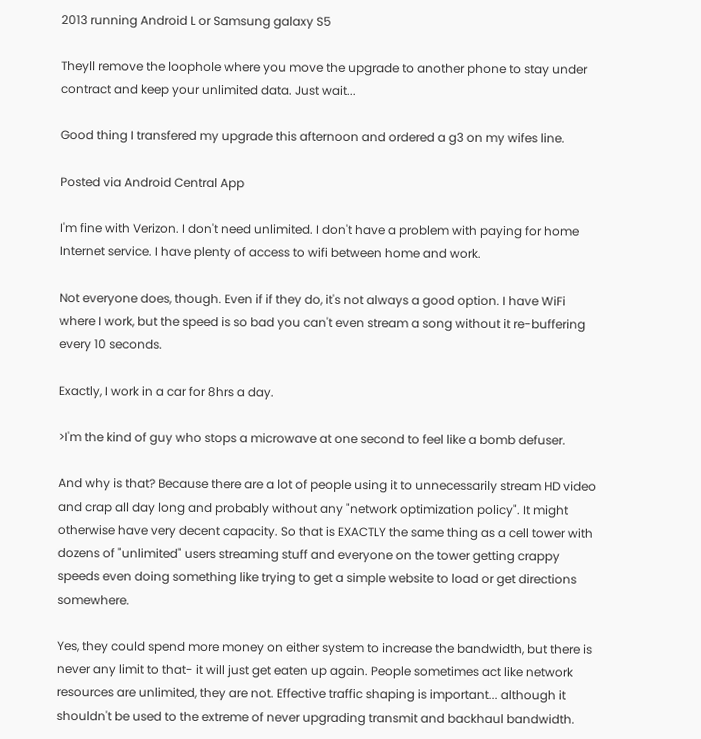2013 running Android L or Samsung galaxy S5

Theyll remove the loophole where you move the upgrade to another phone to stay under contract and keep your unlimited data. Just wait...

Good thing I transfered my upgrade this afternoon and ordered a g3 on my wifes line.

Posted via Android Central App

I'm fine with Verizon. I don't need unlimited. I don't have a problem with paying for home Internet service. I have plenty of access to wifi between home and work.

Not everyone does, though. Even if if they do, it's not always a good option. I have WiFi where I work, but the speed is so bad you can't even stream a song without it re-buffering every 10 seconds.

Exactly, I work in a car for 8hrs a day.

>I'm the kind of guy who stops a microwave at one second to feel like a bomb defuser.

And why is that? Because there are a lot of people using it to unnecessarily stream HD video and crap all day long and probably without any "network optimization policy". It might otherwise have very decent capacity. So that is EXACTLY the same thing as a cell tower with dozens of "unlimited" users streaming stuff and everyone on the tower getting crappy speeds even doing something like trying to get a simple website to load or get directions somewhere.

Yes, they could spend more money on either system to increase the bandwidth, but there is never any limit to that- it will just get eaten up again. People sometimes act like network resources are unlimited, they are not. Effective traffic shaping is important... although it shouldn't be used to the extreme of never upgrading transmit and backhaul bandwidth.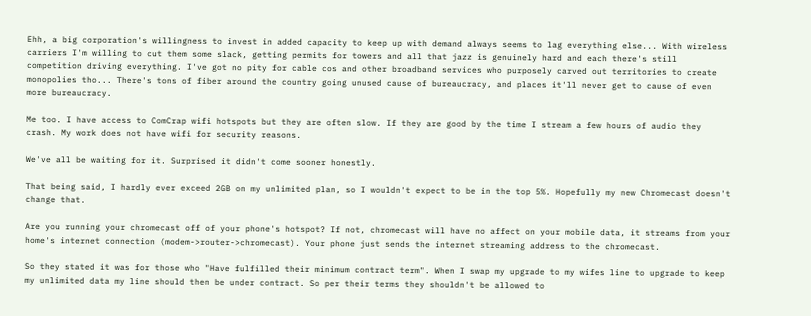Ehh, a big corporation's willingness to invest in added capacity to keep up with demand always seems to lag everything else... With wireless carriers I'm willing to cut them some slack, getting permits for towers and all that jazz is genuinely hard and each there's still competition driving everything. I've got no pity for cable cos and other broadband services who purposely carved out territories to create monopolies tho... There's tons of fiber around the country going unused cause of bureaucracy, and places it'll never get to cause of even more bureaucracy.

Me too. I have access to ComCrap wifi hotspots but they are often slow. If they are good by the time I stream a few hours of audio they crash. My work does not have wifi for security reasons.

We've all be waiting for it. Surprised it didn't come sooner honestly.

That being said, I hardly ever exceed 2GB on my unlimited plan, so I wouldn't expect to be in the top 5%. Hopefully my new Chromecast doesn't change that.

Are you running your chromecast off of your phone's hotspot? If not, chromecast will have no affect on your mobile data, it streams from your home's internet connection (modem->router->chromecast). Your phone just sends the internet streaming address to the chromecast.

So they stated it was for those who "Have fulfilled their minimum contract term". When I swap my upgrade to my wifes line to upgrade to keep my unlimited data my line should then be under contract. So per their terms they shouldn't be allowed to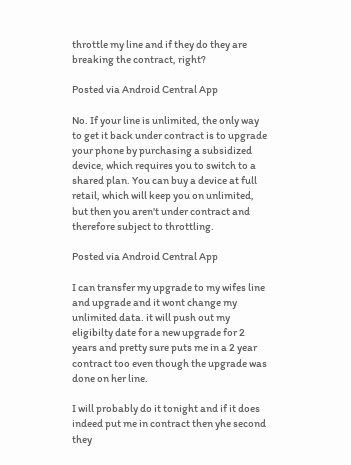throttle my line and if they do they are breaking the contract, right?

Posted via Android Central App

No. If your line is unlimited, the only way to get it back under contract is to upgrade your phone by purchasing a subsidized device, which requires you to switch to a shared plan. You can buy a device at full retail, which will keep you on unlimited, but then you aren't under contract and therefore subject to throttling.

Posted via Android Central App

I can transfer my upgrade to my wifes line and upgrade and it wont change my unlimited data. it will push out my eligibilty date for a new upgrade for 2 years and pretty sure puts me in a 2 year contract too even though the upgrade was done on her line.

I will probably do it tonight and if it does indeed put me in contract then yhe second they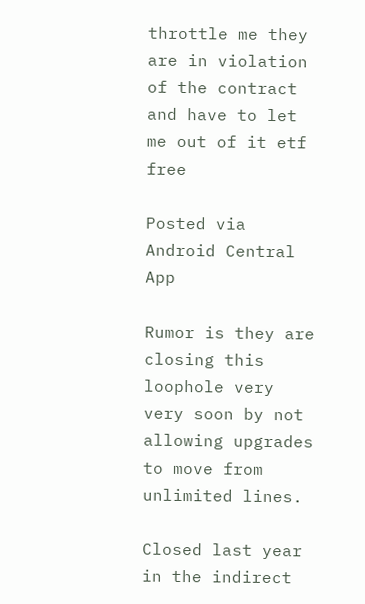throttle me they are in violation of the contract and have to let me out of it etf free

Posted via Android Central App

Rumor is they are closing this loophole very very soon by not allowing upgrades to move from unlimited lines.

Closed last year in the indirect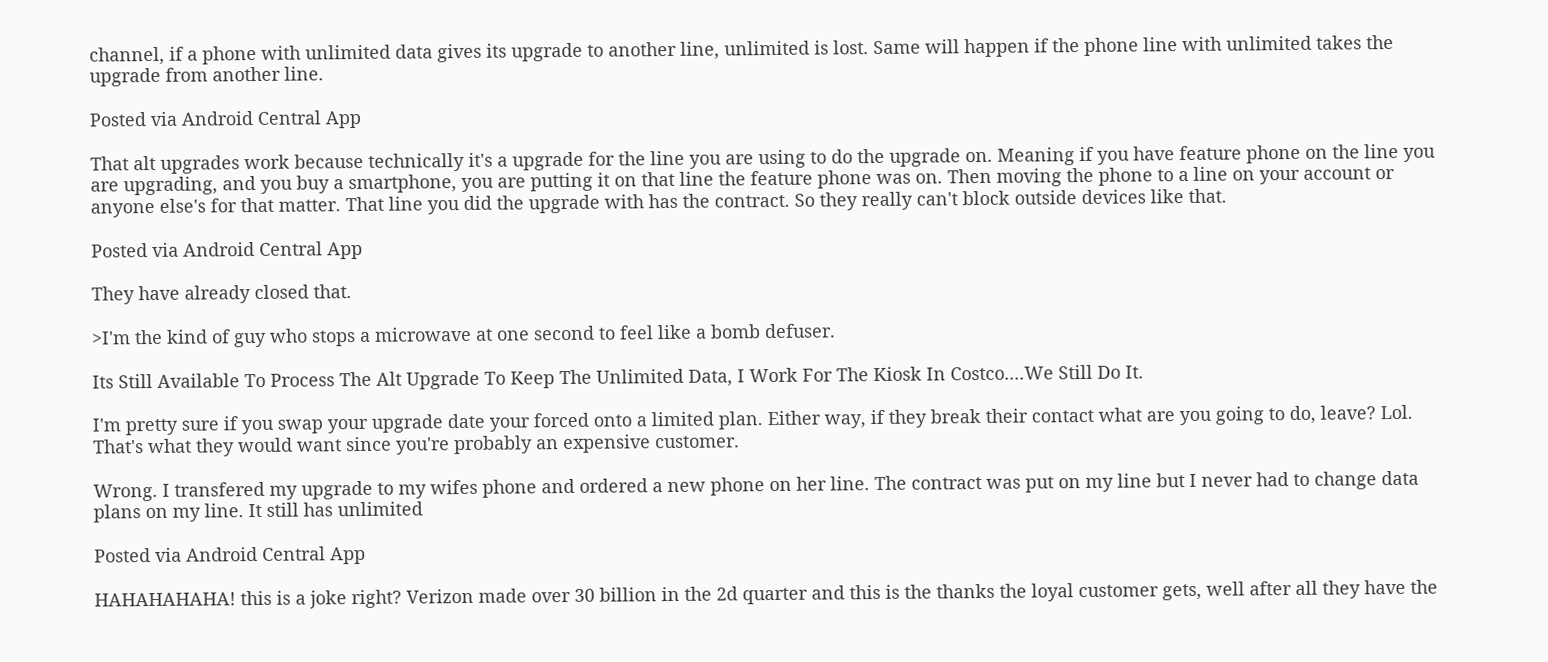channel, if a phone with unlimited data gives its upgrade to another line, unlimited is lost. Same will happen if the phone line with unlimited takes the upgrade from another line.

Posted via Android Central App

That alt upgrades work because technically it's a upgrade for the line you are using to do the upgrade on. Meaning if you have feature phone on the line you are upgrading, and you buy a smartphone, you are putting it on that line the feature phone was on. Then moving the phone to a line on your account or anyone else's for that matter. That line you did the upgrade with has the contract. So they really can't block outside devices like that.

Posted via Android Central App

They have already closed that.

>I'm the kind of guy who stops a microwave at one second to feel like a bomb defuser.

Its Still Available To Process The Alt Upgrade To Keep The Unlimited Data, I Work For The Kiosk In Costco....We Still Do It.

I'm pretty sure if you swap your upgrade date your forced onto a limited plan. Either way, if they break their contact what are you going to do, leave? Lol. That's what they would want since you're probably an expensive customer.

Wrong. I transfered my upgrade to my wifes phone and ordered a new phone on her line. The contract was put on my line but I never had to change data plans on my line. It still has unlimited

Posted via Android Central App

HAHAHAHAHA! this is a joke right? Verizon made over 30 billion in the 2d quarter and this is the thanks the loyal customer gets, well after all they have the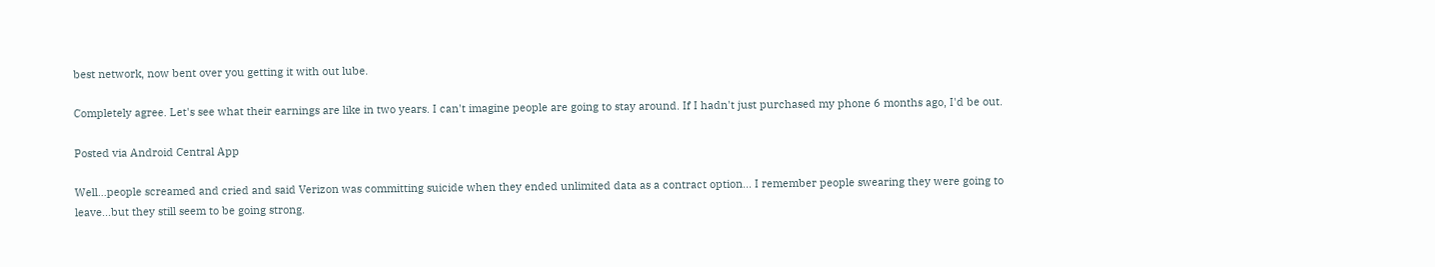best network, now bent over you getting it with out lube.

Completely agree. Let's see what their earnings are like in two years. I can't imagine people are going to stay around. If I hadn't just purchased my phone 6 months ago, I'd be out.

Posted via Android Central App

Well...people screamed and cried and said Verizon was committing suicide when they ended unlimited data as a contract option... I remember people swearing they were going to leave...but they still seem to be going strong.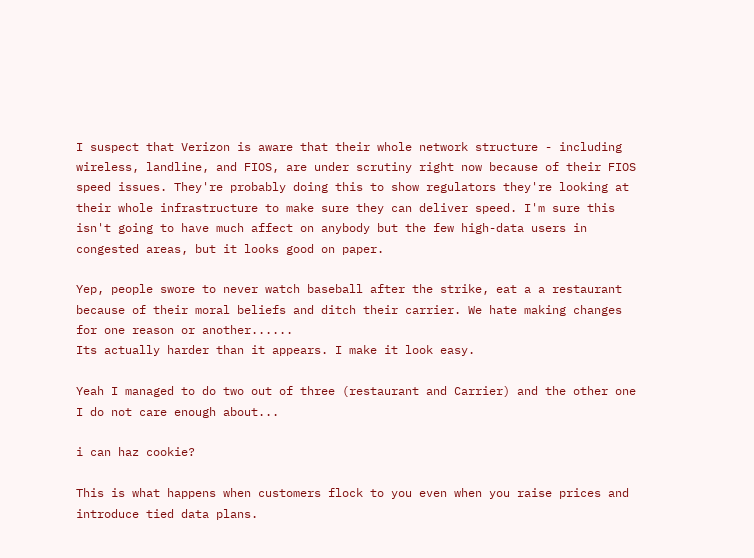I suspect that Verizon is aware that their whole network structure - including wireless, landline, and FIOS, are under scrutiny right now because of their FIOS speed issues. They're probably doing this to show regulators they're looking at their whole infrastructure to make sure they can deliver speed. I'm sure this isn't going to have much affect on anybody but the few high-data users in congested areas, but it looks good on paper.

Yep, people swore to never watch baseball after the strike, eat a a restaurant because of their moral beliefs and ditch their carrier. We hate making changes for one reason or another......
Its actually harder than it appears. I make it look easy.

Yeah I managed to do two out of three (restaurant and Carrier) and the other one I do not care enough about...

i can haz cookie?

This is what happens when customers flock to you even when you raise prices and introduce tied data plans.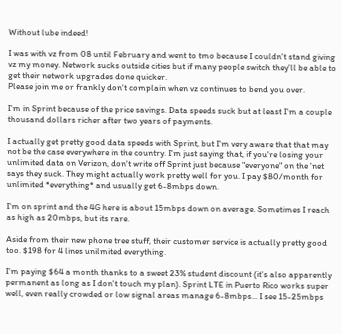Without lube indeed!

I was with vz from 08 until February and went to tmo because I couldn't stand giving vz my money. Network sucks outside cities but if many people switch they'll be able to get their network upgrades done quicker.
Please join me or frankly don't complain when vz continues to bend you over.

I'm in Sprint because of the price savings. Data speeds suck but at least I'm a couple thousand dollars richer after two years of payments.

I actually get pretty good data speeds with Sprint, but I'm very aware that that may not be the case everywhere in the country. I'm just saying that, if you're losing your unlimited data on Verizon, don't write off Sprint just because "everyone" on the 'net says they suck. They might actually work pretty well for you. I pay $80/month for unlimited *everything* and usually get 6-8mbps down.

I'm on sprint and the 4G here is about 15mbps down on average. Sometimes I reach as high as 20mbps, but its rare.

Aside from their new phone tree stuff, their customer service is actually pretty good too. $198 for 4 lines unilmited everything.

I'm paying $64 a month thanks to a sweet 23% student discount (it's also apparently permanent as long as I don't touch my plan). Sprint LTE in Puerto Rico works super well, even really crowded or low signal areas manage 6-8mbps... I see 15-25mbps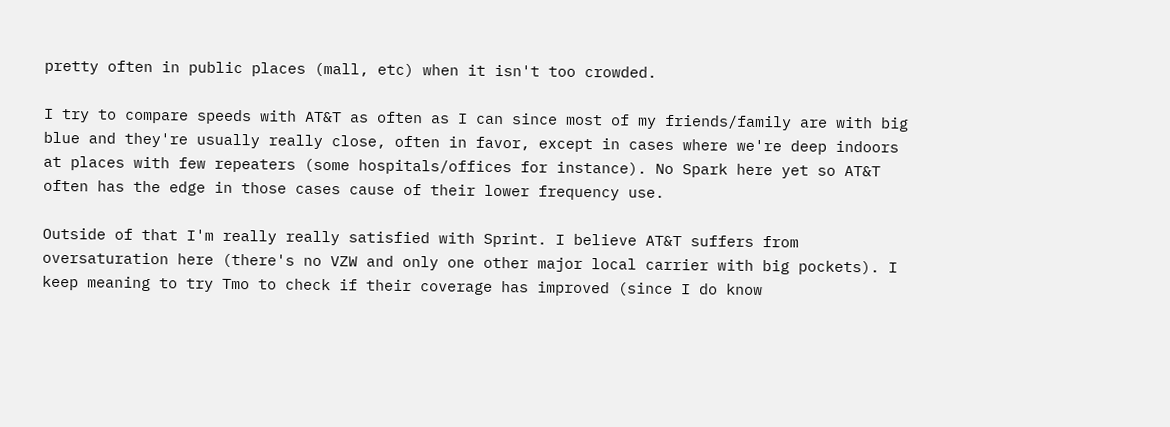pretty often in public places (mall, etc) when it isn't too crowded.

I try to compare speeds with AT&T as often as I can since most of my friends/family are with big blue and they're usually really close, often in favor, except in cases where we're deep indoors at places with few repeaters (some hospitals/offices for instance). No Spark here yet so AT&T often has the edge in those cases cause of their lower frequency use.

Outside of that I'm really really satisfied with Sprint. I believe AT&T suffers from oversaturation here (there's no VZW and only one other major local carrier with big pockets). I keep meaning to try Tmo to check if their coverage has improved (since I do know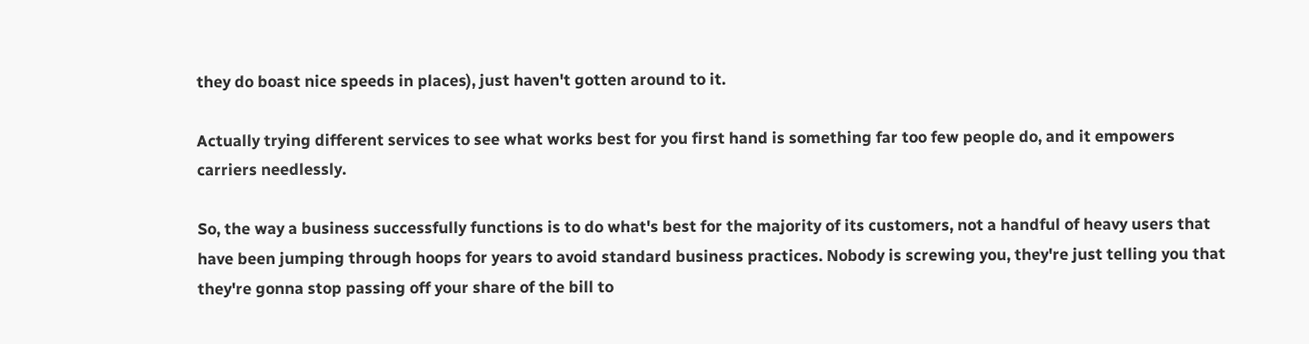they do boast nice speeds in places), just haven't gotten around to it.

Actually trying different services to see what works best for you first hand is something far too few people do, and it empowers carriers needlessly.

So, the way a business successfully functions is to do what's best for the majority of its customers, not a handful of heavy users that have been jumping through hoops for years to avoid standard business practices. Nobody is screwing you, they're just telling you that they're gonna stop passing off your share of the bill to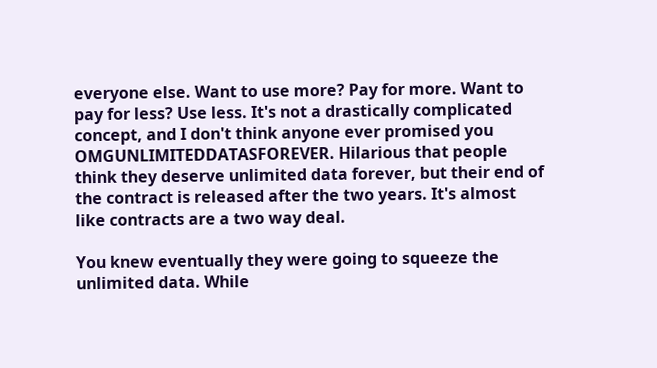everyone else. Want to use more? Pay for more. Want to pay for less? Use less. It's not a drastically complicated concept, and I don't think anyone ever promised you OMGUNLIMITEDDATASFOREVER. Hilarious that people think they deserve unlimited data forever, but their end of the contract is released after the two years. It's almost like contracts are a two way deal.

You knew eventually they were going to squeeze the unlimited data. While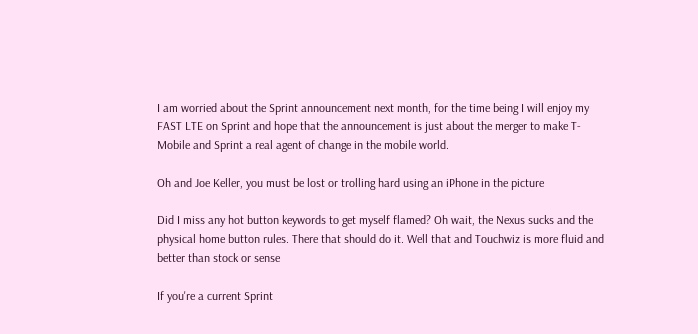I am worried about the Sprint announcement next month, for the time being I will enjoy my FAST LTE on Sprint and hope that the announcement is just about the merger to make T-Mobile and Sprint a real agent of change in the mobile world.

Oh and Joe Keller, you must be lost or trolling hard using an iPhone in the picture

Did I miss any hot button keywords to get myself flamed? Oh wait, the Nexus sucks and the physical home button rules. There that should do it. Well that and Touchwiz is more fluid and better than stock or sense

If you're a current Sprint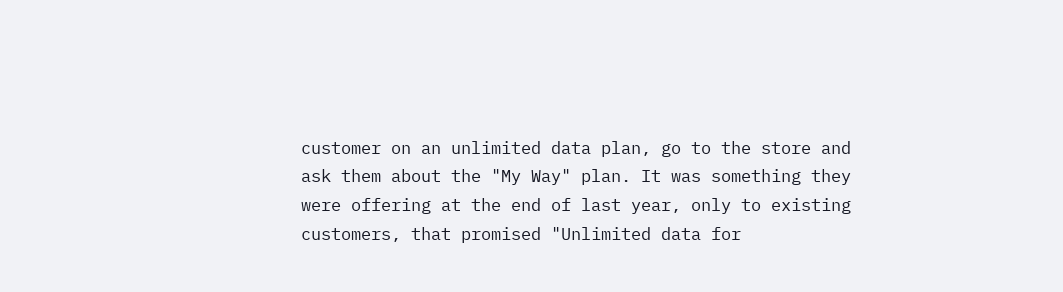customer on an unlimited data plan, go to the store and ask them about the "My Way" plan. It was something they were offering at the end of last year, only to existing customers, that promised "Unlimited data for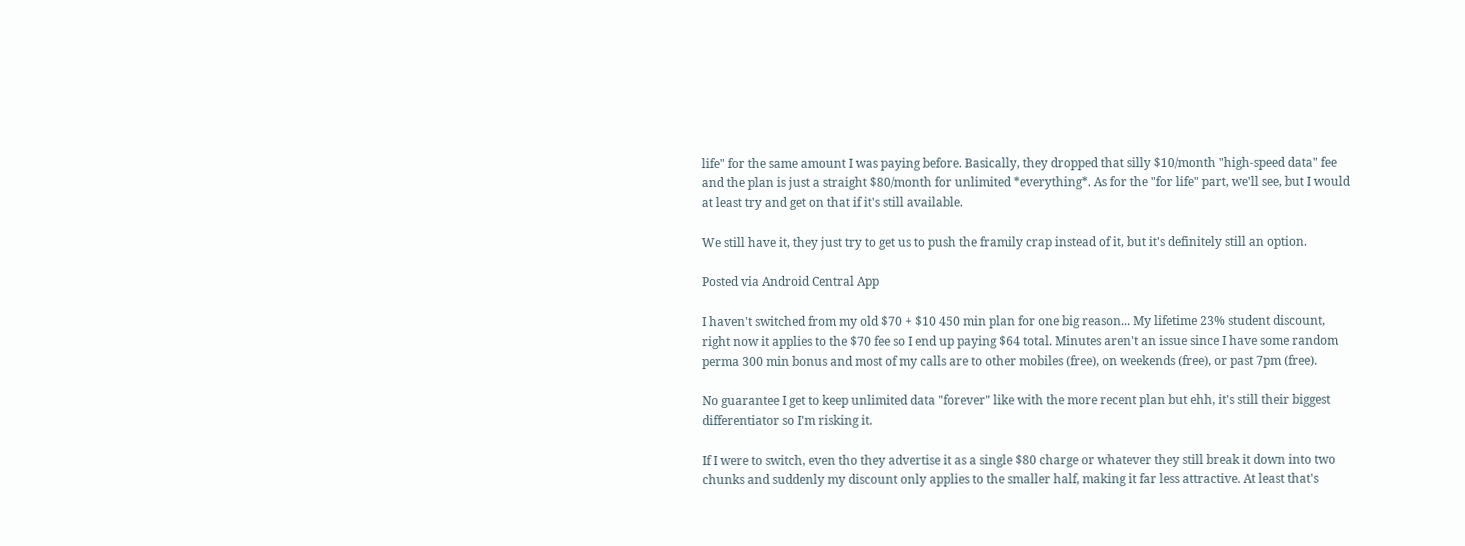life" for the same amount I was paying before. Basically, they dropped that silly $10/month "high-speed data" fee and the plan is just a straight $80/month for unlimited *everything*. As for the "for life" part, we'll see, but I would at least try and get on that if it's still available.

We still have it, they just try to get us to push the framily crap instead of it, but it's definitely still an option.

Posted via Android Central App

I haven't switched from my old $70 + $10 450 min plan for one big reason... My lifetime 23% student discount, right now it applies to the $70 fee so I end up paying $64 total. Minutes aren't an issue since I have some random perma 300 min bonus and most of my calls are to other mobiles (free), on weekends (free), or past 7pm (free).

No guarantee I get to keep unlimited data "forever" like with the more recent plan but ehh, it's still their biggest differentiator so I'm risking it.

If I were to switch, even tho they advertise it as a single $80 charge or whatever they still break it down into two chunks and suddenly my discount only applies to the smaller half, making it far less attractive. At least that's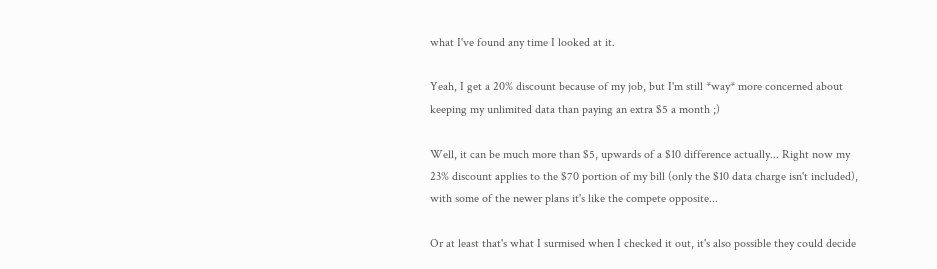what I've found any time I looked at it.

Yeah, I get a 20% discount because of my job, but I'm still *way* more concerned about keeping my unlimited data than paying an extra $5 a month ;)

Well, it can be much more than $5, upwards of a $10 difference actually... Right now my 23% discount applies to the $70 portion of my bill (only the $10 data charge isn't included), with some of the newer plans it's like the compete opposite...

Or at least that's what I surmised when I checked it out, it's also possible they could decide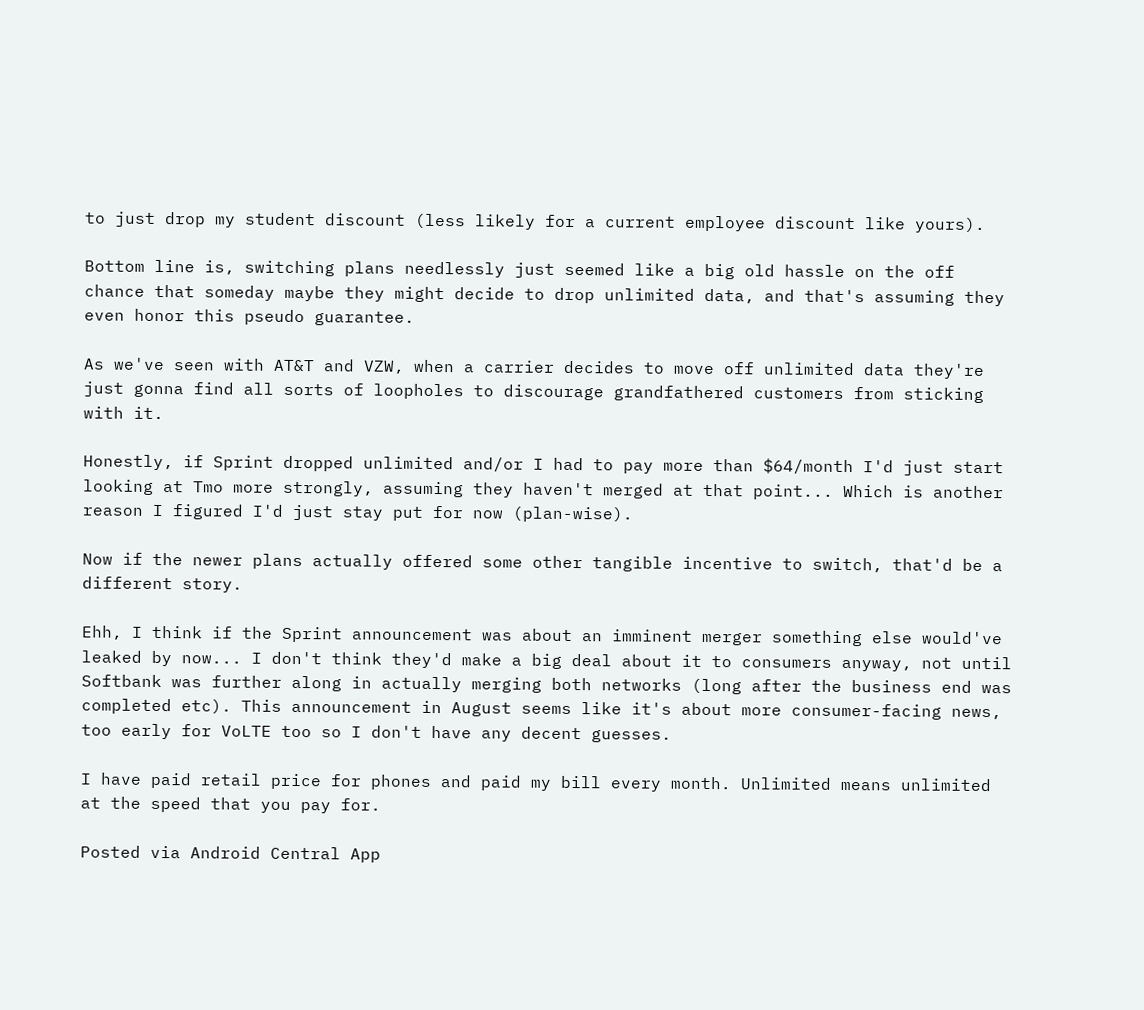to just drop my student discount (less likely for a current employee discount like yours).

Bottom line is, switching plans needlessly just seemed like a big old hassle on the off chance that someday maybe they might decide to drop unlimited data, and that's assuming they even honor this pseudo guarantee.

As we've seen with AT&T and VZW, when a carrier decides to move off unlimited data they're just gonna find all sorts of loopholes to discourage grandfathered customers from sticking with it.

Honestly, if Sprint dropped unlimited and/or I had to pay more than $64/month I'd just start looking at Tmo more strongly, assuming they haven't merged at that point... Which is another reason I figured I'd just stay put for now (plan-wise).

Now if the newer plans actually offered some other tangible incentive to switch, that'd be a different story.

Ehh, I think if the Sprint announcement was about an imminent merger something else would've leaked by now... I don't think they'd make a big deal about it to consumers anyway, not until Softbank was further along in actually merging both networks (long after the business end was completed etc). This announcement in August seems like it's about more consumer-facing news, too early for VoLTE too so I don't have any decent guesses.

I have paid retail price for phones and paid my bill every month. Unlimited means unlimited at the speed that you pay for.

Posted via Android Central App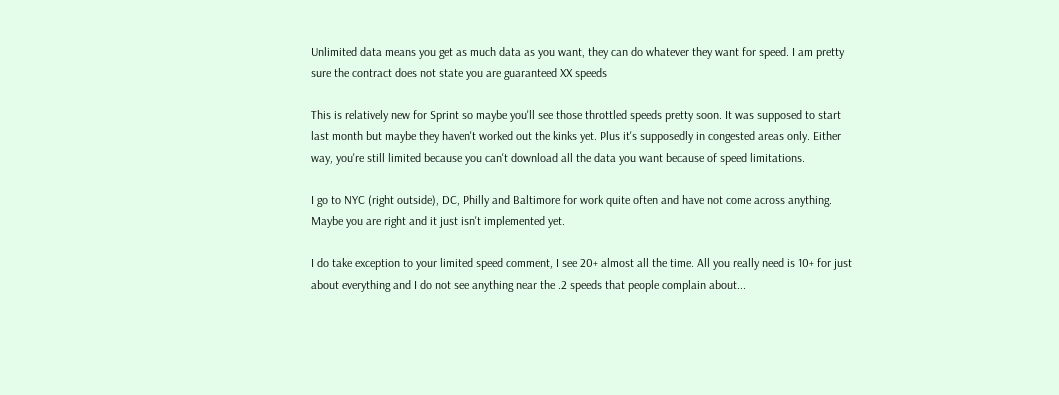Unlimited data means you get as much data as you want, they can do whatever they want for speed. I am pretty sure the contract does not state you are guaranteed XX speeds

This is relatively new for Sprint so maybe you'll see those throttled speeds pretty soon. It was supposed to start last month but maybe they haven't worked out the kinks yet. Plus it's supposedly in congested areas only. Either way, you're still limited because you can't download all the data you want because of speed limitations.

I go to NYC (right outside), DC, Philly and Baltimore for work quite often and have not come across anything. Maybe you are right and it just isn't implemented yet.

I do take exception to your limited speed comment, I see 20+ almost all the time. All you really need is 10+ for just about everything and I do not see anything near the .2 speeds that people complain about...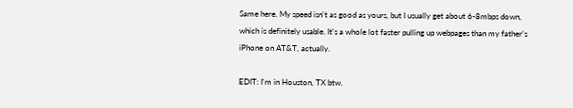Same here. My speed isn't as good as yours, but I usually get about 6-8mbps down, which is definitely usable. It's a whole lot faster pulling up webpages than my father's iPhone on AT&T, actually.

EDIT: I'm in Houston, TX btw.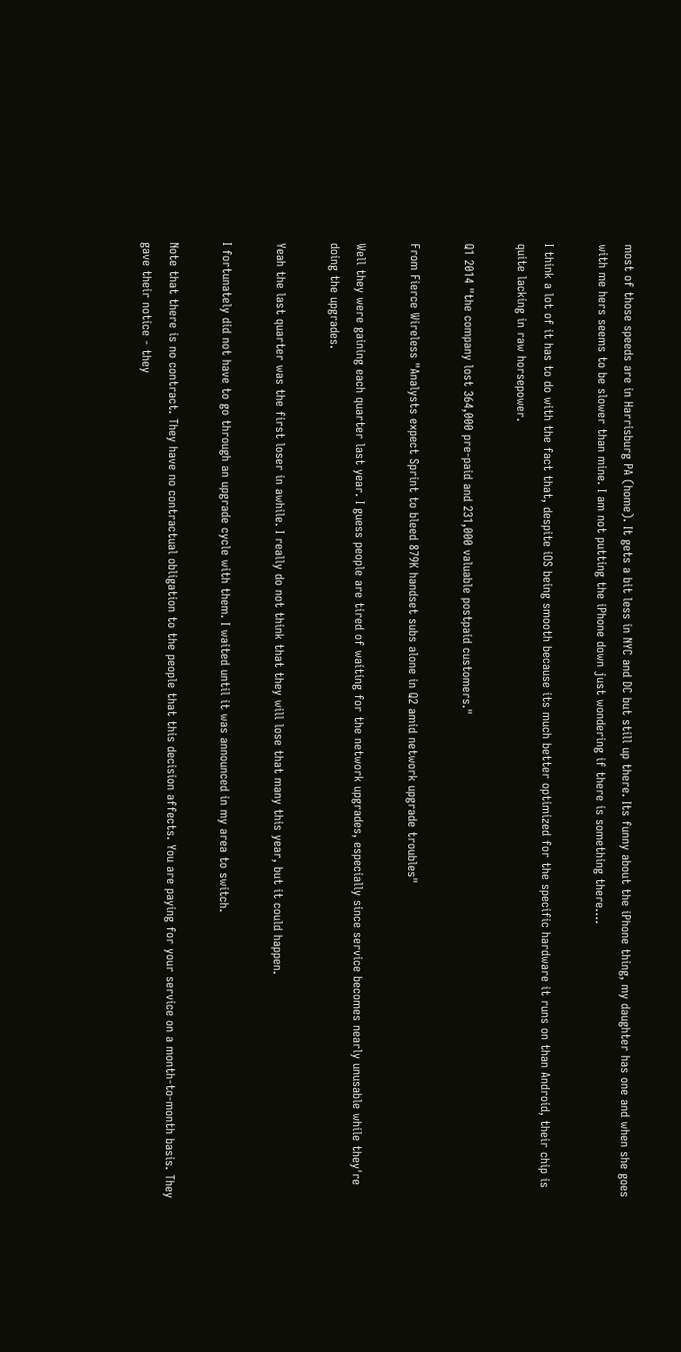most of those speeds are in Harrisburg PA (home). It gets a bit less in NYC and DC but still up there. Its funny about the iPhone thing, my daughter has one and when she goes with me hers seems to be slower than mine. I am not putting the iPhone down just wondering if there is something there....

I think a lot of it has to do with the fact that, despite iOS being smooth because its much better optimized for the specific hardware it runs on than Android, their chip is quite lacking in raw horsepower.

Q1 2014 "the company lost 364,000 pre-paid and 231,000 valuable postpaid customers."

From Fierce Wireless "Analysts expect Sprint to bleed 879K handset subs alone in Q2 amid network upgrade troubles"

Well they were gaining each quarter last year. I guess people are tired of waiting for the network upgrades, especially since service becomes nearly unusable while they're doing the upgrades.

Yeah the last quarter was the first loser in awhile. I really do not think that they will lose that many this year, but it could happen.

I fortunately did not have to go through an upgrade cycle with them. I waited until it was announced in my area to switch.

Note that there is no contract. They have no contractual obligation to the people that this decision affects. You are paying for your service on a month-to-month basis. They gave their notice - they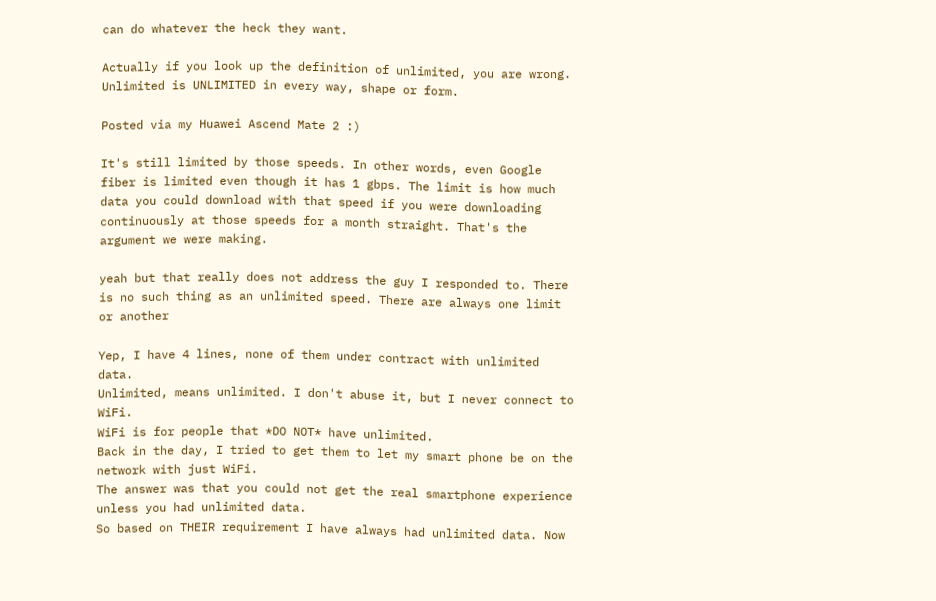can do whatever the heck they want.

Actually if you look up the definition of unlimited, you are wrong. Unlimited is UNLIMITED in every way, shape or form.

Posted via my Huawei Ascend Mate 2 :)

It's still limited by those speeds. In other words, even Google fiber is limited even though it has 1 gbps. The limit is how much data you could download with that speed if you were downloading continuously at those speeds for a month straight. That's the argument we were making.

yeah but that really does not address the guy I responded to. There is no such thing as an unlimited speed. There are always one limit or another

Yep, I have 4 lines, none of them under contract with unlimited data.
Unlimited, means unlimited. I don't abuse it, but I never connect to WiFi.
WiFi is for people that *DO NOT* have unlimited.
Back in the day, I tried to get them to let my smart phone be on the network with just WiFi.
The answer was that you could not get the real smartphone experience unless you had unlimited data.
So based on THEIR requirement I have always had unlimited data. Now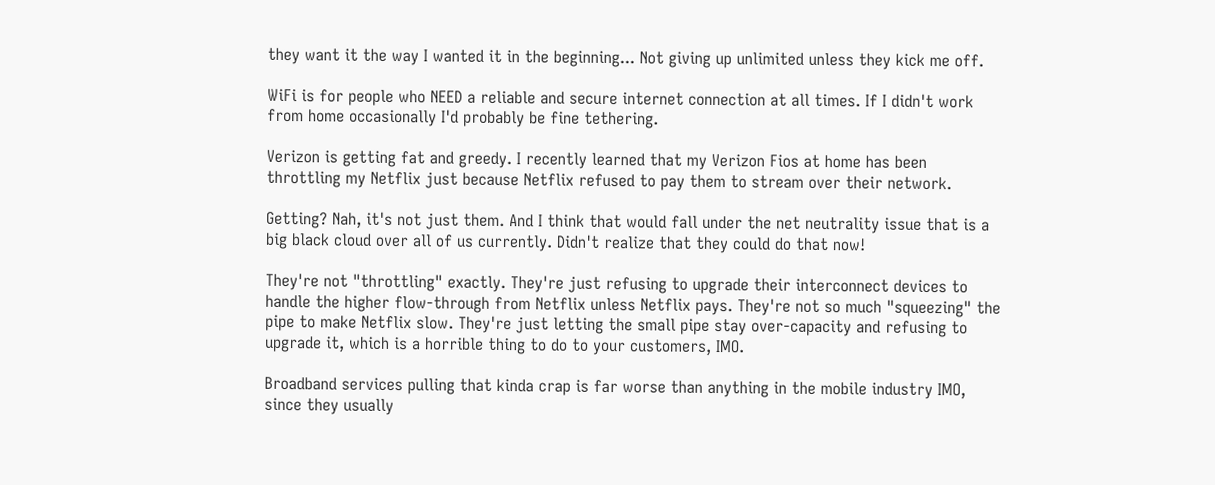they want it the way I wanted it in the beginning... Not giving up unlimited unless they kick me off.

WiFi is for people who NEED a reliable and secure internet connection at all times. If I didn't work from home occasionally I'd probably be fine tethering.

Verizon is getting fat and greedy. I recently learned that my Verizon Fios at home has been throttling my Netflix just because Netflix refused to pay them to stream over their network.

Getting? Nah, it's not just them. And I think that would fall under the net neutrality issue that is a big black cloud over all of us currently. Didn't realize that they could do that now!

They're not "throttling" exactly. They're just refusing to upgrade their interconnect devices to handle the higher flow-through from Netflix unless Netflix pays. They're not so much "squeezing" the pipe to make Netflix slow. They're just letting the small pipe stay over-capacity and refusing to upgrade it, which is a horrible thing to do to your customers, IMO.

Broadband services pulling that kinda crap is far worse than anything in the mobile industry IMO, since they usually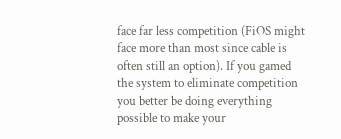face far less competition (FiOS might face more than most since cable is often still an option). If you gamed the system to eliminate competition you better be doing everything possible to make your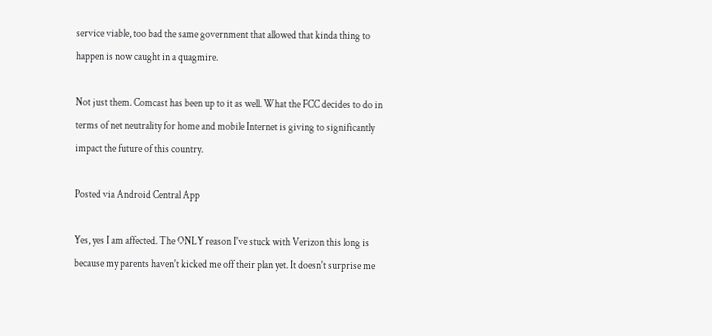service viable, too bad the same government that allowed that kinda thing to happen is now caught in a quagmire.

Not just them. Comcast has been up to it as well. What the FCC decides to do in terms of net neutrality for home and mobile Internet is giving to significantly impact the future of this country.

Posted via Android Central App

Yes, yes I am affected. The ONLY reason I've stuck with Verizon this long is because my parents haven't kicked me off their plan yet. It doesn't surprise me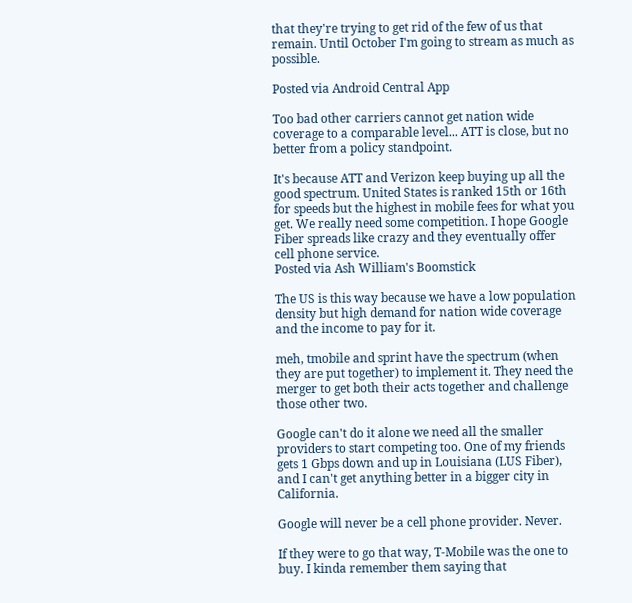that they're trying to get rid of the few of us that remain. Until October I'm going to stream as much as possible.

Posted via Android Central App

Too bad other carriers cannot get nation wide coverage to a comparable level... ATT is close, but no better from a policy standpoint.

It's because ATT and Verizon keep buying up all the good spectrum. United States is ranked 15th or 16th for speeds but the highest in mobile fees for what you get. We really need some competition. I hope Google Fiber spreads like crazy and they eventually offer cell phone service.
Posted via Ash William's Boomstick

The US is this way because we have a low population density but high demand for nation wide coverage and the income to pay for it.

meh, tmobile and sprint have the spectrum (when they are put together) to implement it. They need the merger to get both their acts together and challenge those other two.

Google can't do it alone we need all the smaller providers to start competing too. One of my friends gets 1 Gbps down and up in Louisiana (LUS Fiber), and I can't get anything better in a bigger city in California.

Google will never be a cell phone provider. Never.

If they were to go that way, T-Mobile was the one to buy. I kinda remember them saying that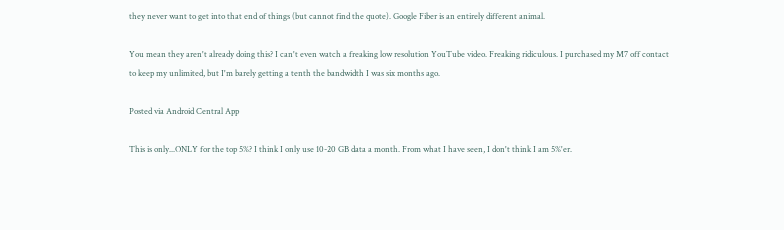they never want to get into that end of things (but cannot find the quote). Google Fiber is an entirely different animal.

You mean they aren't already doing this? I can't even watch a freaking low resolution YouTube video. Freaking ridiculous. I purchased my M7 off contact to keep my unlimited, but I'm barely getting a tenth the bandwidth I was six months ago.

Posted via Android Central App

This is only...ONLY for the top 5%? I think I only use 10-20 GB data a month. From what I have seen, I don't think I am 5%'er.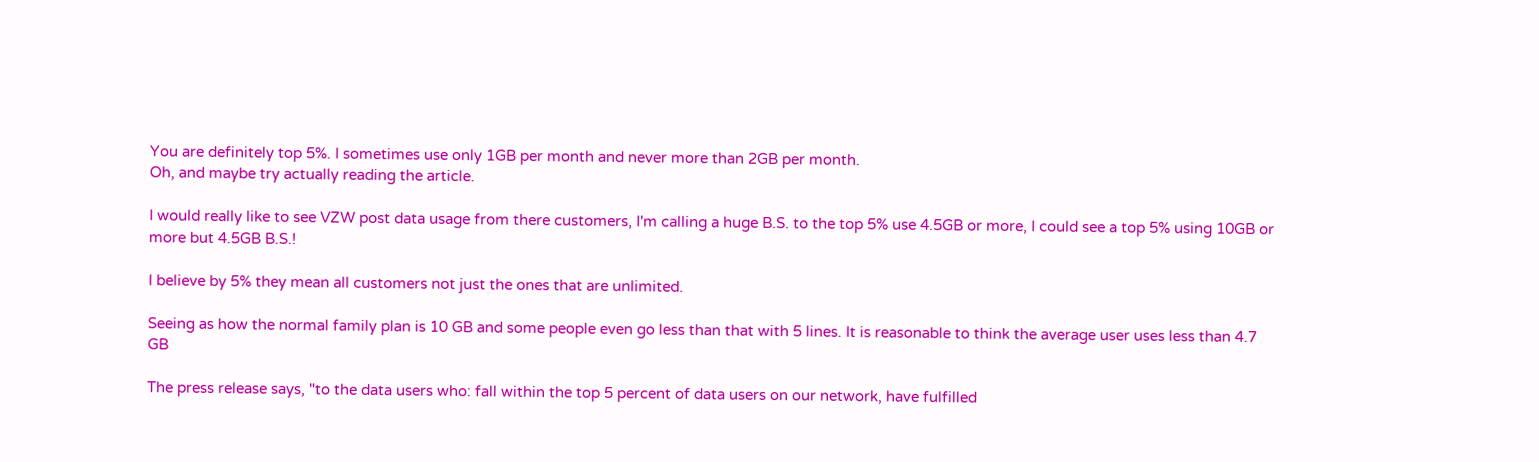You are definitely top 5%. I sometimes use only 1GB per month and never more than 2GB per month.
Oh, and maybe try actually reading the article.

I would really like to see VZW post data usage from there customers, I'm calling a huge B.S. to the top 5% use 4.5GB or more, I could see a top 5% using 10GB or more but 4.5GB B.S.!

I believe by 5% they mean all customers not just the ones that are unlimited.

Seeing as how the normal family plan is 10 GB and some people even go less than that with 5 lines. It is reasonable to think the average user uses less than 4.7 GB

The press release says, "to the data users who: fall within the top 5 percent of data users on our network, have fulfilled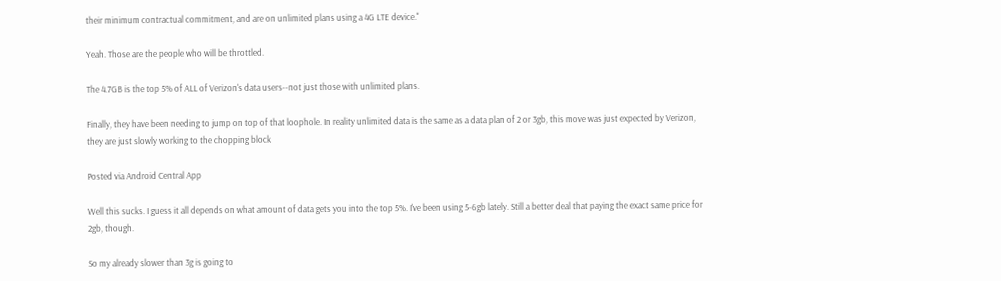their minimum contractual commitment, and are on unlimited plans using a 4G LTE device."

Yeah. Those are the people who will be throttled.

The 4.7GB is the top 5% of ALL of Verizon's data users--not just those with unlimited plans.

Finally, they have been needing to jump on top of that loophole. In reality unlimited data is the same as a data plan of 2 or 3gb, this move was just expected by Verizon, they are just slowly working to the chopping block

Posted via Android Central App

Well this sucks. I guess it all depends on what amount of data gets you into the top 5%. I've been using 5-6gb lately. Still a better deal that paying the exact same price for 2gb, though.

So my already slower than 3g is going to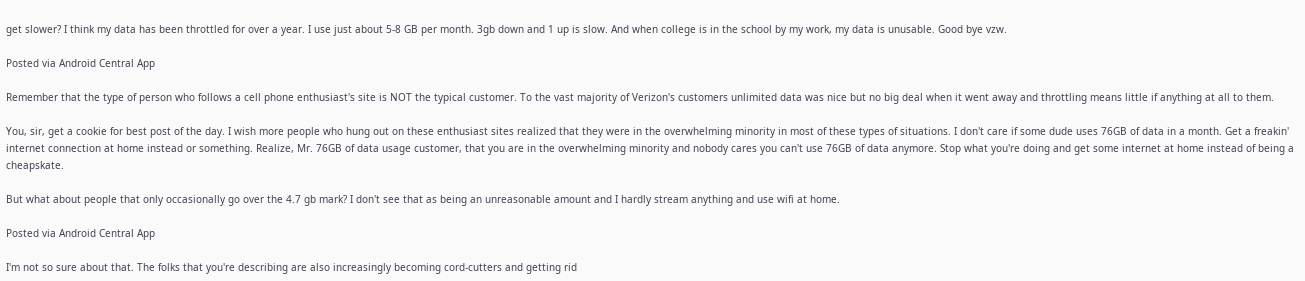get slower? I think my data has been throttled for over a year. I use just about 5-8 GB per month. 3gb down and 1 up is slow. And when college is in the school by my work, my data is unusable. Good bye vzw.

Posted via Android Central App

Remember that the type of person who follows a cell phone enthusiast's site is NOT the typical customer. To the vast majority of Verizon's customers unlimited data was nice but no big deal when it went away and throttling means little if anything at all to them.

You, sir, get a cookie for best post of the day. I wish more people who hung out on these enthusiast sites realized that they were in the overwhelming minority in most of these types of situations. I don't care if some dude uses 76GB of data in a month. Get a freakin' internet connection at home instead or something. Realize, Mr. 76GB of data usage customer, that you are in the overwhelming minority and nobody cares you can't use 76GB of data anymore. Stop what you're doing and get some internet at home instead of being a cheapskate.

But what about people that only occasionally go over the 4.7 gb mark? I don't see that as being an unreasonable amount and I hardly stream anything and use wifi at home.

Posted via Android Central App

I'm not so sure about that. The folks that you're describing are also increasingly becoming cord-cutters and getting rid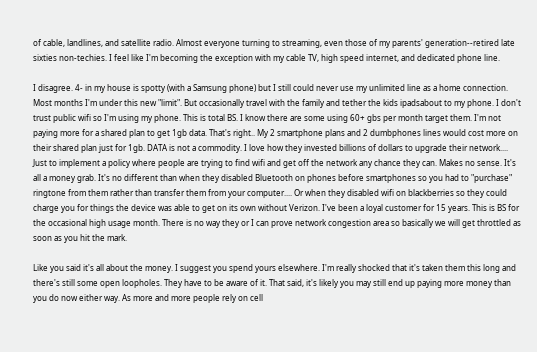of cable, landlines, and satellite radio. Almost everyone turning to streaming, even those of my parents' generation--retired late sixties non-techies. I feel like I'm becoming the exception with my cable TV, high speed internet, and dedicated phone line.

I disagree. 4- in my house is spotty (with a Samsung phone) but I still could never use my unlimited line as a home connection. Most months I'm under this new "limit". But occasionally travel with the family and tether the kids ipadsabout to my phone. I don't trust public wifi so I'm using my phone. This is total BS. I know there are some using 60+ gbs per month target them. I'm not paying more for a shared plan to get 1gb data. That's right.. My 2 smartphone plans and 2 dumbphones lines would cost more on their shared plan just for 1gb. DATA is not a commodity. I love how they invested billions of dollars to upgrade their network.... Just to implement a policy where people are trying to find wifi and get off the network any chance they can. Makes no sense. It's all a money grab. It's no different than when they disabled Bluetooth on phones before smartphones so you had to "purchase" ringtone from them rather than transfer them from your computer.... Or when they disabled wifi on blackberries so they could charge you for things the device was able to get on its own without Verizon. I've been a loyal customer for 15 years. This is BS for the occasional high usage month. There is no way they or I can prove network congestion area so basically we will get throttled as soon as you hit the mark.

Like you said it's all about the money. I suggest you spend yours elsewhere. I'm really shocked that it's taken them this long and there's still some open loopholes. They have to be aware of it. That said, it's likely you may still end up paying more money than you do now either way. As more and more people rely on cell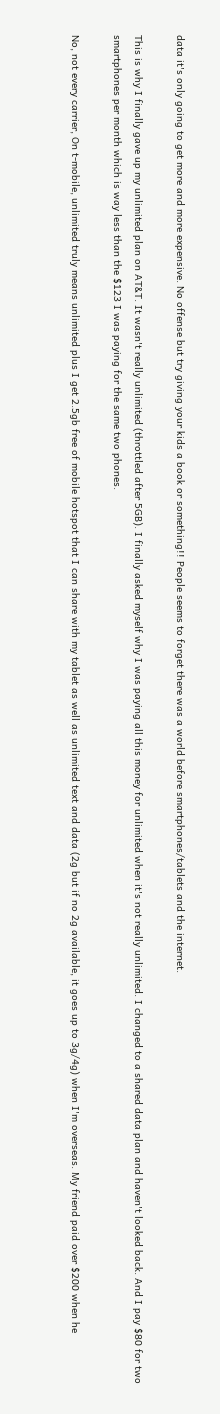data it's only going to get more and more expensive. No offense but try giving your kids a book or something!! People seems to forget there was a world before smartphones/tablets and the internet.

This is why I finally gave up my unlimited plan on AT&T. It wasn't really unlimited (throttled after 5GB). I finally asked myself why I was paying all this money for unlimited when it's not really unlimited. I changed to a shared data plan and haven't looked back. And I pay $80 for two smartphones per month which is way less than the $123 I was paying for the same two phones.

No, not every carrier, On t-mobile, unlimited truly means unlimited plus I get 2.5gb free of mobile hotspot that I can share with my tablet as well as unlimited text and data (2g but if no 2g available, it goes up to 3g/4g) when I'm overseas. My friend paid over $200 when he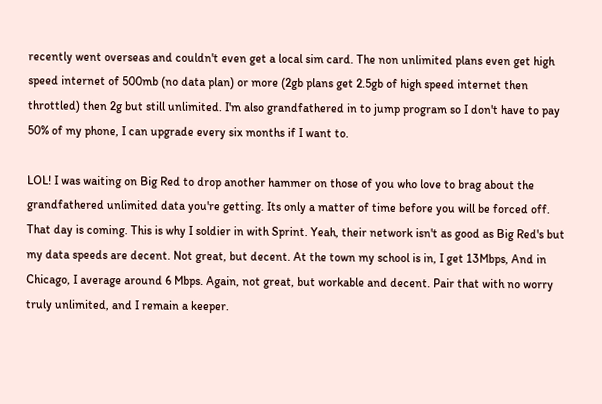recently went overseas and couldn't even get a local sim card. The non unlimited plans even get high speed internet of 500mb (no data plan) or more (2gb plans get 2.5gb of high speed internet then throttled) then 2g but still unlimited. I'm also grandfathered in to jump program so I don't have to pay 50% of my phone, I can upgrade every six months if I want to.

LOL! I was waiting on Big Red to drop another hammer on those of you who love to brag about the grandfathered unlimited data you're getting. Its only a matter of time before you will be forced off. That day is coming. This is why I soldier in with Sprint. Yeah, their network isn't as good as Big Red's but my data speeds are decent. Not great, but decent. At the town my school is in, I get 13Mbps, And in Chicago, I average around 6 Mbps. Again, not great, but workable and decent. Pair that with no worry truly unlimited, and I remain a keeper.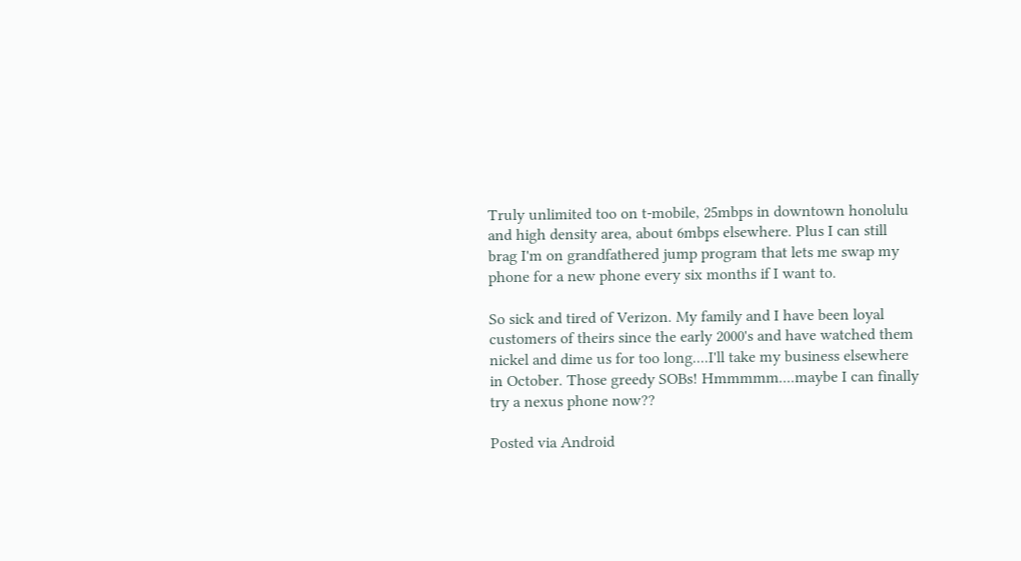Truly unlimited too on t-mobile, 25mbps in downtown honolulu and high density area, about 6mbps elsewhere. Plus I can still brag I'm on grandfathered jump program that lets me swap my phone for a new phone every six months if I want to.

So sick and tired of Verizon. My family and I have been loyal customers of theirs since the early 2000's and have watched them nickel and dime us for too long....I'll take my business elsewhere in October. Those greedy SOBs! Hmmmmm....maybe I can finally try a nexus phone now??

Posted via Android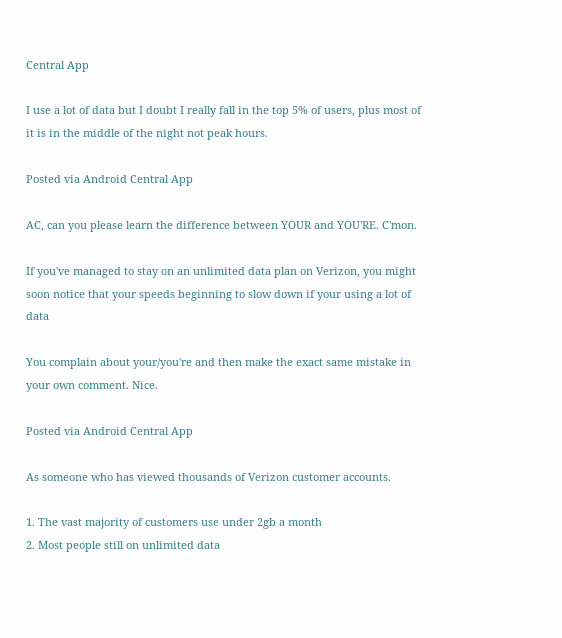Central App

I use a lot of data but I doubt I really fall in the top 5% of users, plus most of it is in the middle of the night not peak hours.

Posted via Android Central App

AC, can you please learn the difference between YOUR and YOU'RE. C'mon.

If you've managed to stay on an unlimited data plan on Verizon, you might soon notice that your speeds beginning to slow down if your using a lot of data

You complain about your/you're and then make the exact same mistake in your own comment. Nice.

Posted via Android Central App

As someone who has viewed thousands of Verizon customer accounts.

1. The vast majority of customers use under 2gb a month
2. Most people still on unlimited data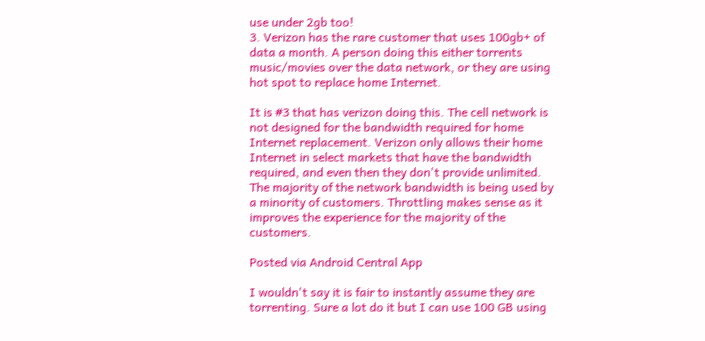use under 2gb too!
3. Verizon has the rare customer that uses 100gb+ of data a month. A person doing this either torrents music/movies over the data network, or they are using hot spot to replace home Internet.

It is #3 that has verizon doing this. The cell network is not designed for the bandwidth required for home Internet replacement. Verizon only allows their home Internet in select markets that have the bandwidth required, and even then they don't provide unlimited. The majority of the network bandwidth is being used by a minority of customers. Throttling makes sense as it improves the experience for the majority of the customers.

Posted via Android Central App

I wouldn't say it is fair to instantly assume they are torrenting. Sure a lot do it but I can use 100 GB using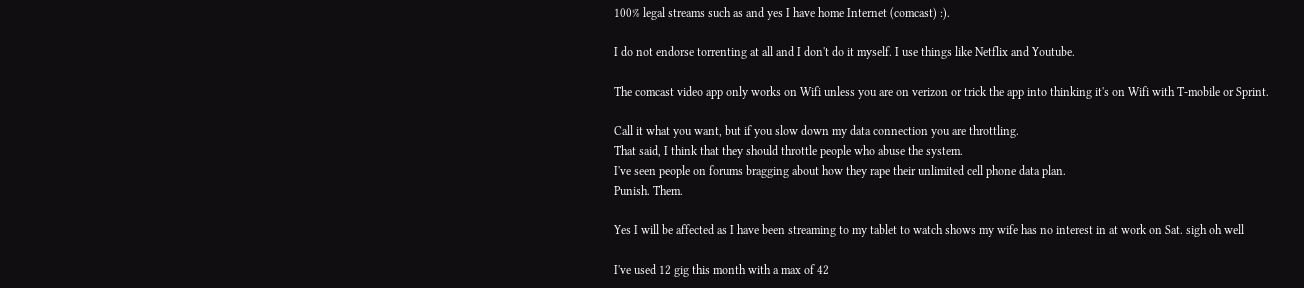100% legal streams such as and yes I have home Internet (comcast) :).

I do not endorse torrenting at all and I don't do it myself. I use things like Netflix and Youtube.

The comcast video app only works on Wifi unless you are on verizon or trick the app into thinking it's on Wifi with T-mobile or Sprint.

Call it what you want, but if you slow down my data connection you are throttling.
That said, I think that they should throttle people who abuse the system.
I've seen people on forums bragging about how they rape their unlimited cell phone data plan.
Punish. Them.

Yes I will be affected as I have been streaming to my tablet to watch shows my wife has no interest in at work on Sat. sigh oh well

I've used 12 gig this month with a max of 42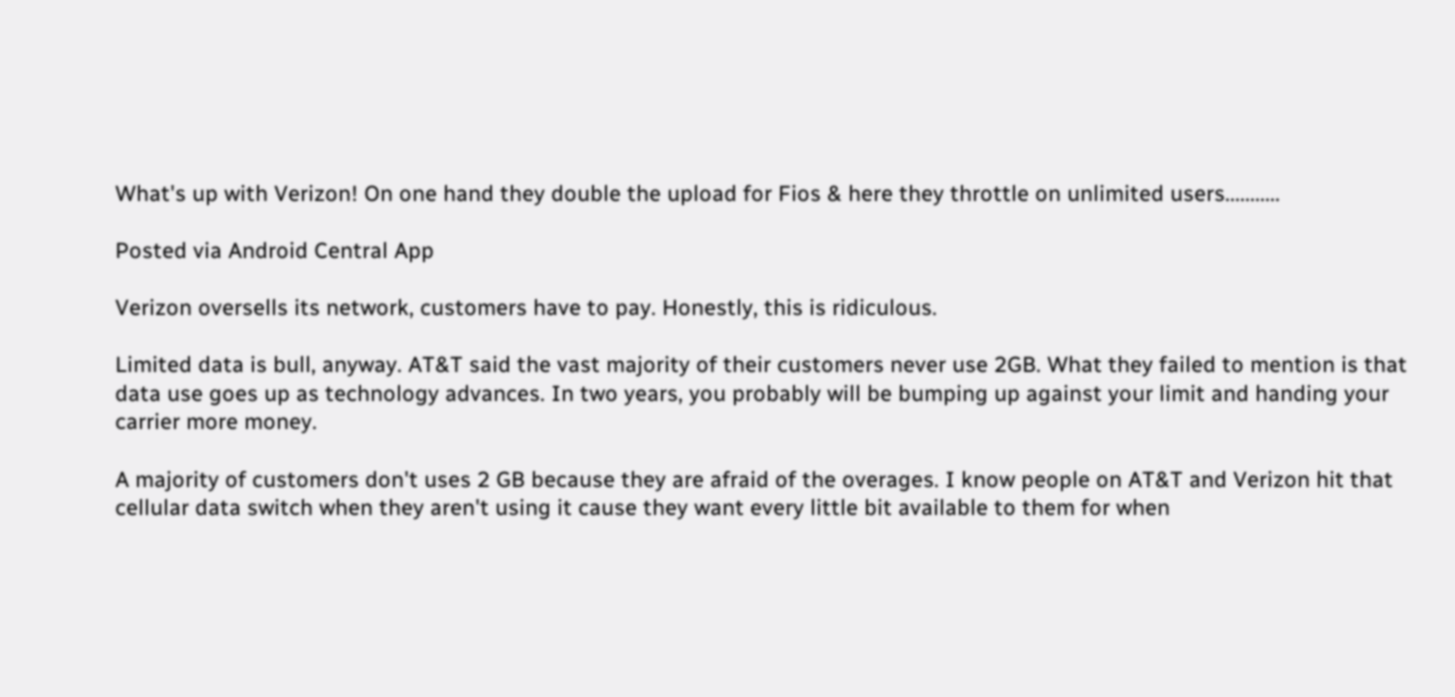What's up with Verizon! On one hand they double the upload for Fios & here they throttle on unlimited users...........

Posted via Android Central App

Verizon oversells its network, customers have to pay. Honestly, this is ridiculous.

Limited data is bull, anyway. AT&T said the vast majority of their customers never use 2GB. What they failed to mention is that data use goes up as technology advances. In two years, you probably will be bumping up against your limit and handing your carrier more money.

A majority of customers don't uses 2 GB because they are afraid of the overages. I know people on AT&T and Verizon hit that cellular data switch when they aren't using it cause they want every little bit available to them for when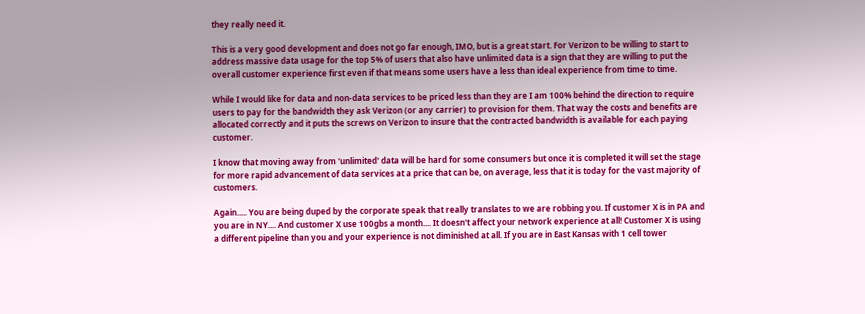they really need it.

This is a very good development and does not go far enough, IMO, but is a great start. For Verizon to be willing to start to address massive data usage for the top 5% of users that also have unlimited data is a sign that they are willing to put the overall customer experience first even if that means some users have a less than ideal experience from time to time.

While I would like for data and non-data services to be priced less than they are I am 100% behind the direction to require users to pay for the bandwidth they ask Verizon (or any carrier) to provision for them. That way the costs and benefits are allocated correctly and it puts the screws on Verizon to insure that the contracted bandwidth is available for each paying customer.

I know that moving away from 'unlimited' data will be hard for some consumers but once it is completed it will set the stage for more rapid advancement of data services at a price that can be, on average, less that it is today for the vast majority of customers.

Again..... You are being duped by the corporate speak that really translates to we are robbing you. If customer X is in PA and you are in NY.... And customer X use 100gbs a month.... It doesn't affect your network experience at all! Customer X is using a different pipeline than you and your experience is not diminished at all. If you are in East Kansas with 1 cell tower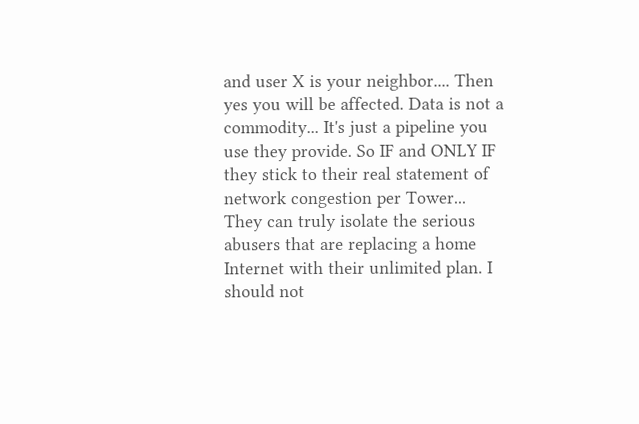and user X is your neighbor.... Then yes you will be affected. Data is not a commodity... It's just a pipeline you use they provide. So IF and ONLY IF they stick to their real statement of network congestion per Tower... They can truly isolate the serious abusers that are replacing a home Internet with their unlimited plan. I should not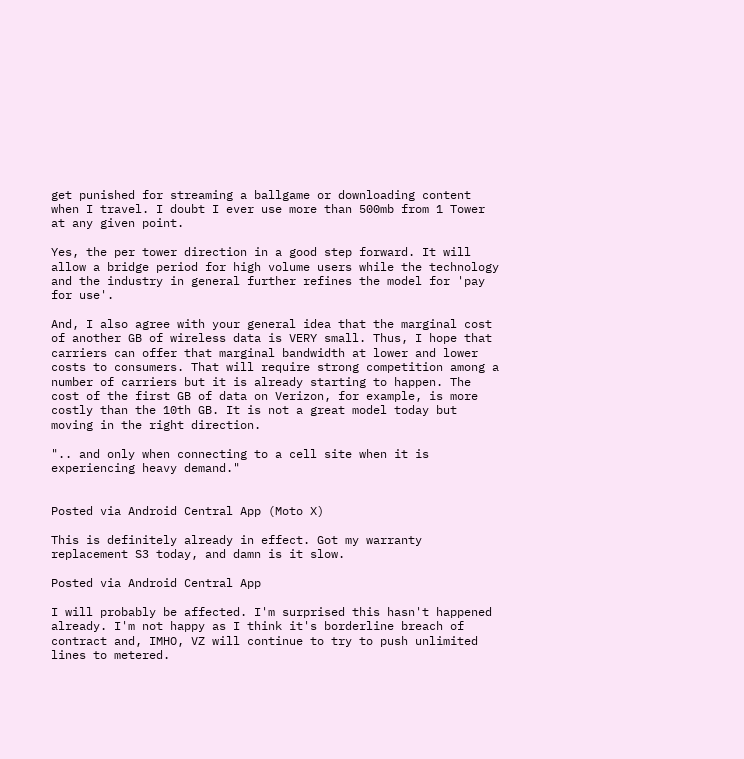get punished for streaming a ballgame or downloading content when I travel. I doubt I ever use more than 500mb from 1 Tower at any given point.

Yes, the per tower direction in a good step forward. It will allow a bridge period for high volume users while the technology and the industry in general further refines the model for 'pay for use'.

And, I also agree with your general idea that the marginal cost of another GB of wireless data is VERY small. Thus, I hope that carriers can offer that marginal bandwidth at lower and lower costs to consumers. That will require strong competition among a number of carriers but it is already starting to happen. The cost of the first GB of data on Verizon, for example, is more costly than the 10th GB. It is not a great model today but moving in the right direction.

".. and only when connecting to a cell site when it is experiencing heavy demand."


Posted via Android Central App (Moto X)

This is definitely already in effect. Got my warranty replacement S3 today, and damn is it slow.

Posted via Android Central App

I will probably be affected. I'm surprised this hasn't happened already. I'm not happy as I think it's borderline breach of contract and, IMHO, VZ will continue to try to push unlimited lines to metered.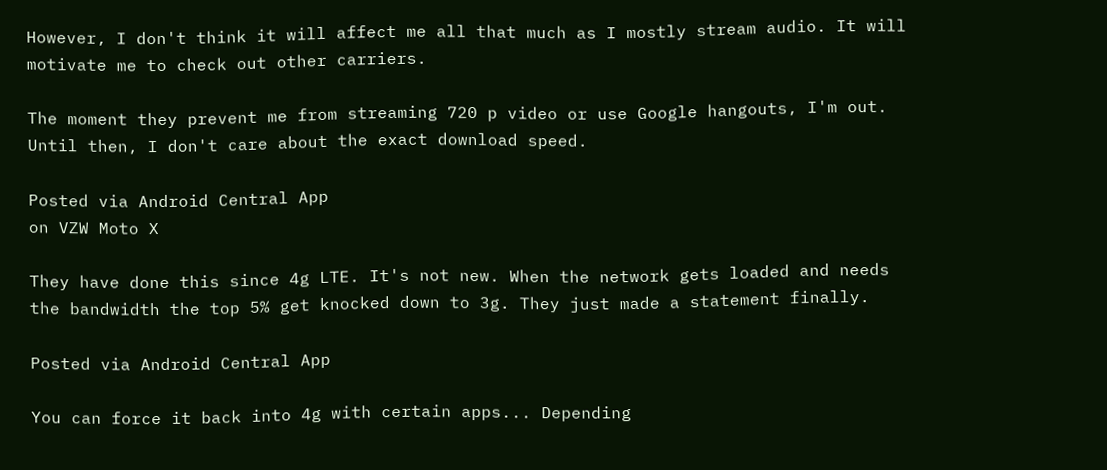However, I don't think it will affect me all that much as I mostly stream audio. It will motivate me to check out other carriers.

The moment they prevent me from streaming 720 p video or use Google hangouts, I'm out.
Until then, I don't care about the exact download speed.

Posted via Android Central App
on VZW Moto X

They have done this since 4g LTE. It's not new. When the network gets loaded and needs the bandwidth the top 5% get knocked down to 3g. They just made a statement finally.

Posted via Android Central App

You can force it back into 4g with certain apps... Depending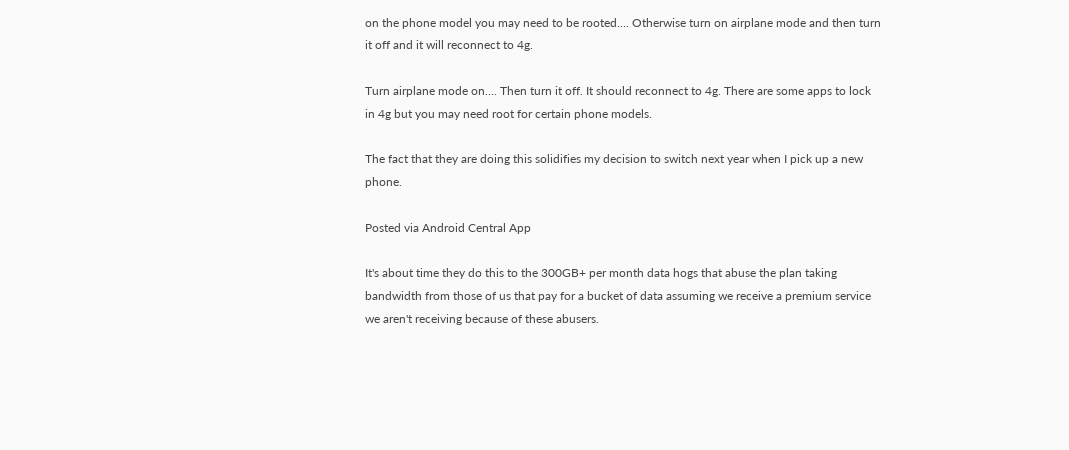on the phone model you may need to be rooted.... Otherwise turn on airplane mode and then turn it off and it will reconnect to 4g.

Turn airplane mode on.... Then turn it off. It should reconnect to 4g. There are some apps to lock in 4g but you may need root for certain phone models.

The fact that they are doing this solidifies my decision to switch next year when I pick up a new phone.

Posted via Android Central App

It's about time they do this to the 300GB+ per month data hogs that abuse the plan taking bandwidth from those of us that pay for a bucket of data assuming we receive a premium service we aren't receiving because of these abusers.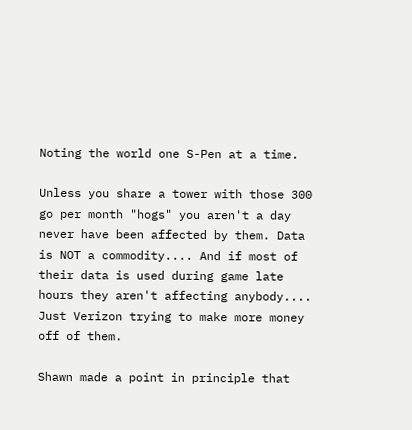Noting the world one S-Pen at a time.

Unless you share a tower with those 300 go per month "hogs" you aren't a day never have been affected by them. Data is NOT a commodity.... And if most of their data is used during game late hours they aren't affecting anybody.... Just Verizon trying to make more money off of them.

Shawn made a point in principle that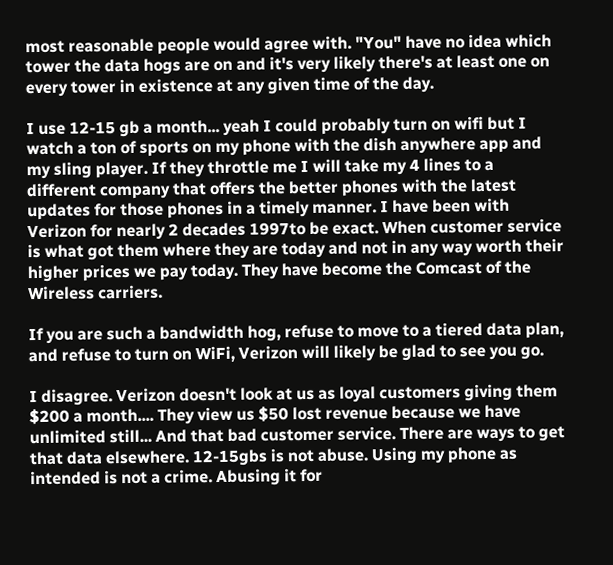most reasonable people would agree with. "You" have no idea which tower the data hogs are on and it's very likely there's at least one on every tower in existence at any given time of the day.

I use 12-15 gb a month... yeah I could probably turn on wifi but I watch a ton of sports on my phone with the dish anywhere app and my sling player. If they throttle me I will take my 4 lines to a different company that offers the better phones with the latest updates for those phones in a timely manner. I have been with Verizon for nearly 2 decades 1997to be exact. When customer service is what got them where they are today and not in any way worth their higher prices we pay today. They have become the Comcast of the Wireless carriers.

If you are such a bandwidth hog, refuse to move to a tiered data plan, and refuse to turn on WiFi, Verizon will likely be glad to see you go.

I disagree. Verizon doesn't look at us as loyal customers giving them $200 a month.... They view us $50 lost revenue because we have unlimited still... And that bad customer service. There are ways to get that data elsewhere. 12-15gbs is not abuse. Using my phone as intended is not a crime. Abusing it for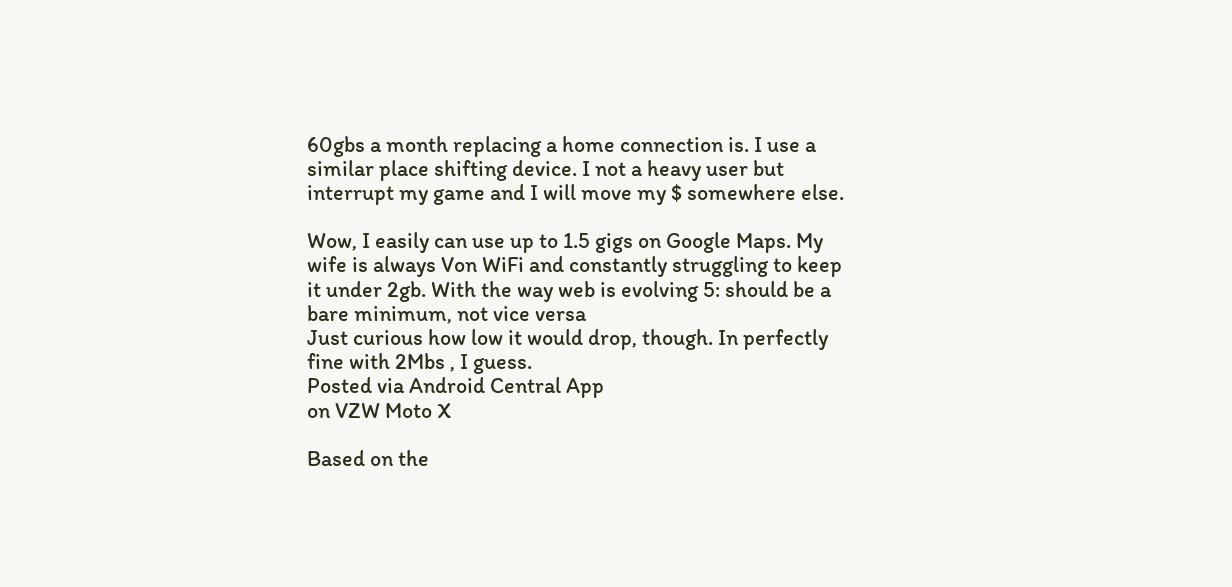60gbs a month replacing a home connection is. I use a similar place shifting device. I not a heavy user but interrupt my game and I will move my $ somewhere else.

Wow, I easily can use up to 1.5 gigs on Google Maps. My wife is always Von WiFi and constantly struggling to keep it under 2gb. With the way web is evolving 5: should be a bare minimum, not vice versa
Just curious how low it would drop, though. In perfectly fine with 2Mbs , I guess.
Posted via Android Central App
on VZW Moto X

Based on the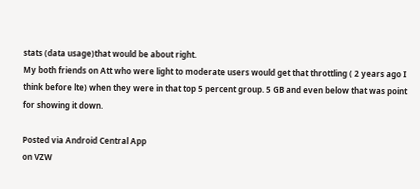stats (data usage)that would be about right.
My both friends on Att who were light to moderate users would get that throttling ( 2 years ago I think before lte) when they were in that top 5 percent group. 5 GB and even below that was point for showing it down.

Posted via Android Central App
on VZW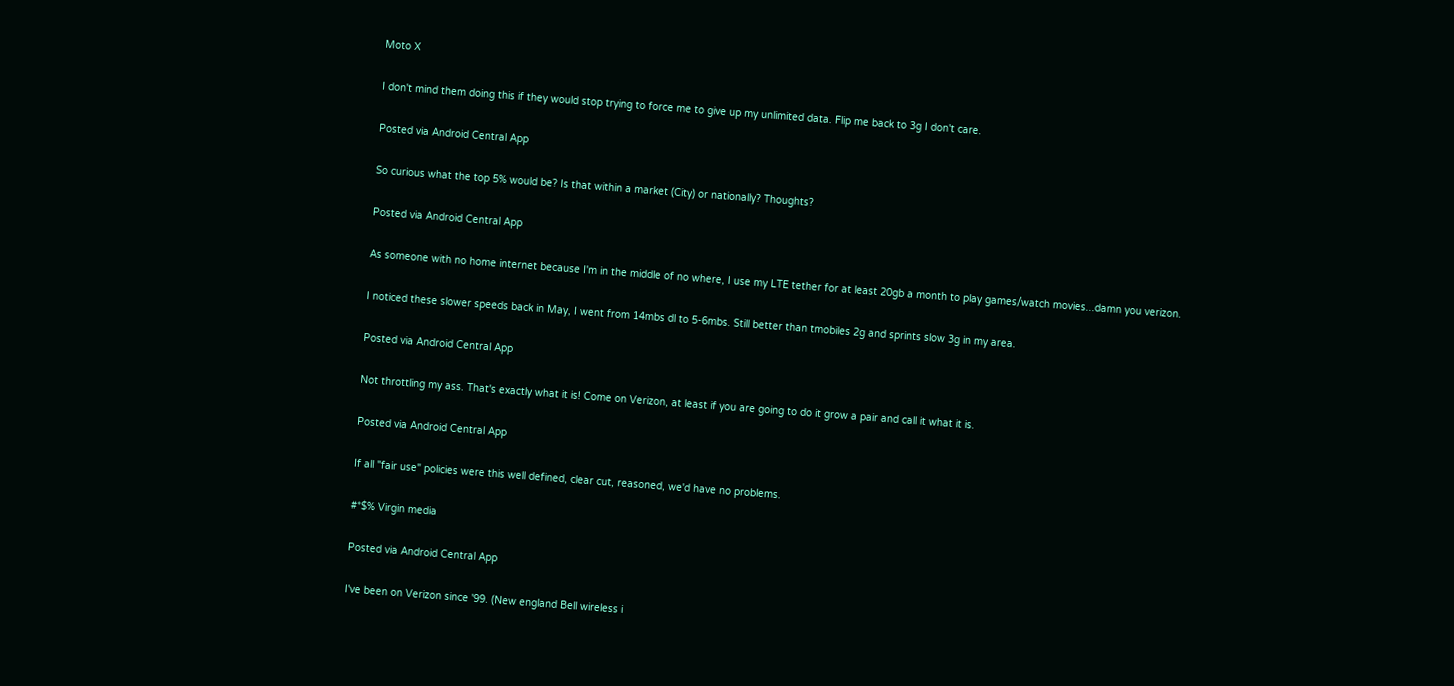Moto X

I don't mind them doing this if they would stop trying to force me to give up my unlimited data. Flip me back to 3g I don't care.

Posted via Android Central App

So curious what the top 5% would be? Is that within a market (City) or nationally? Thoughts?

Posted via Android Central App

As someone with no home internet because I'm in the middle of no where, I use my LTE tether for at least 20gb a month to play games/watch movies...damn you verizon.

I noticed these slower speeds back in May, I went from 14mbs dl to 5-6mbs. Still better than tmobiles 2g and sprints slow 3g in my area.

Posted via Android Central App

Not throttling my ass. That's exactly what it is! Come on Verizon, at least if you are going to do it grow a pair and call it what it is.

Posted via Android Central App

If all "fair use" policies were this well defined, clear cut, reasoned, we'd have no problems.

#*$% Virgin media

Posted via Android Central App

I've been on Verizon since '99. (New england Bell wireless i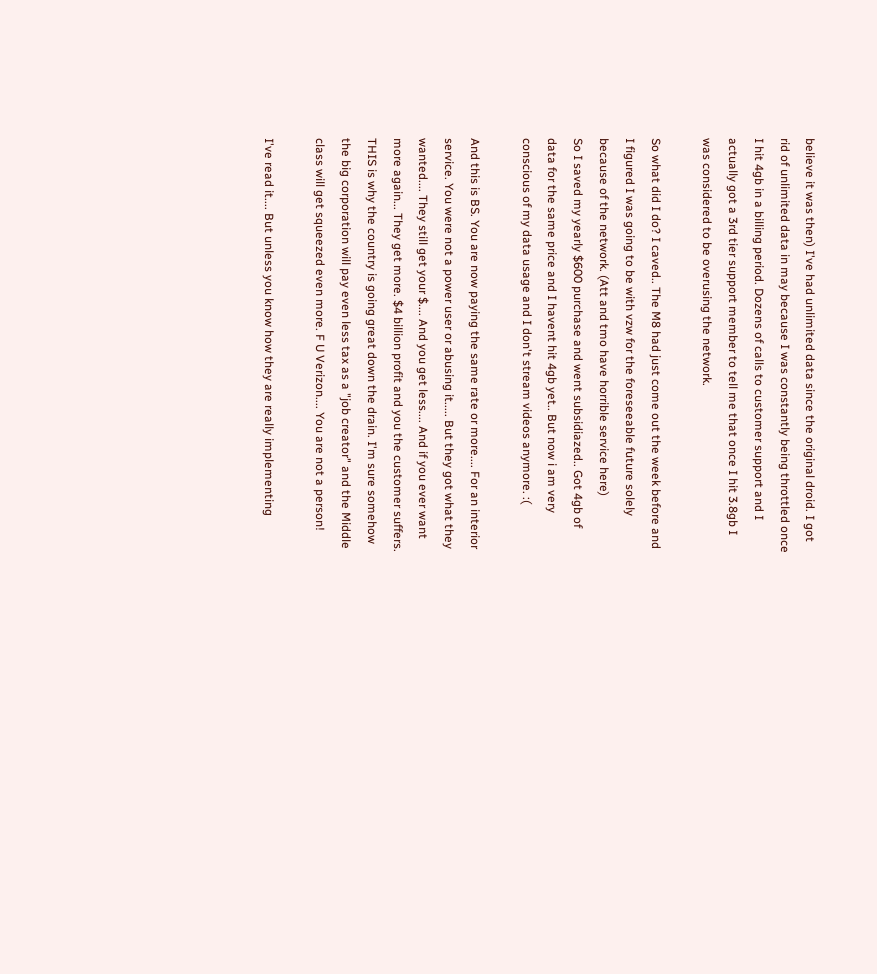believe it was then) I've had unlimited data since the original droid. I got rid of unlimited data in may because I was constantly being throttled once I hit 4gb in a billing period. Dozens of calls to customer support and I actually got a 3rd tier support member to tell me that once I hit 3.8gb I was considered to be overusing the network.

So what did I do? I caved.. The M8 had just come out the week before and I figured I was going to be with vzw for the foreseeable future solely because of the network. (Att and tmo have horrible service here)
So I saved my yearly $600 purchase and went subsidiazed.. Got 4gb of data for the same price and I havent hit 4gb yet.. But now i am very conscious of my data usage and I don't stream videos anymore. :(

And this is BS. You are now paying the same rate or more.... For an interior service. You were not a power user or abusing it..... But they got what they wanted.... They still get your $.... And you get less.... And if you ever want more again... They get more. $4 billion profit and you the customer suffers. THIS is why the country is going great down the drain. I'm sure somehow the big corporation will pay even less tax as a "job creator" and the Middle class will get squeezed even more. F U Verizon.... You are not a person!

I've read it.... But unless you know how they are really implementing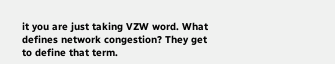it you are just taking VZW word. What defines network congestion? They get to define that term.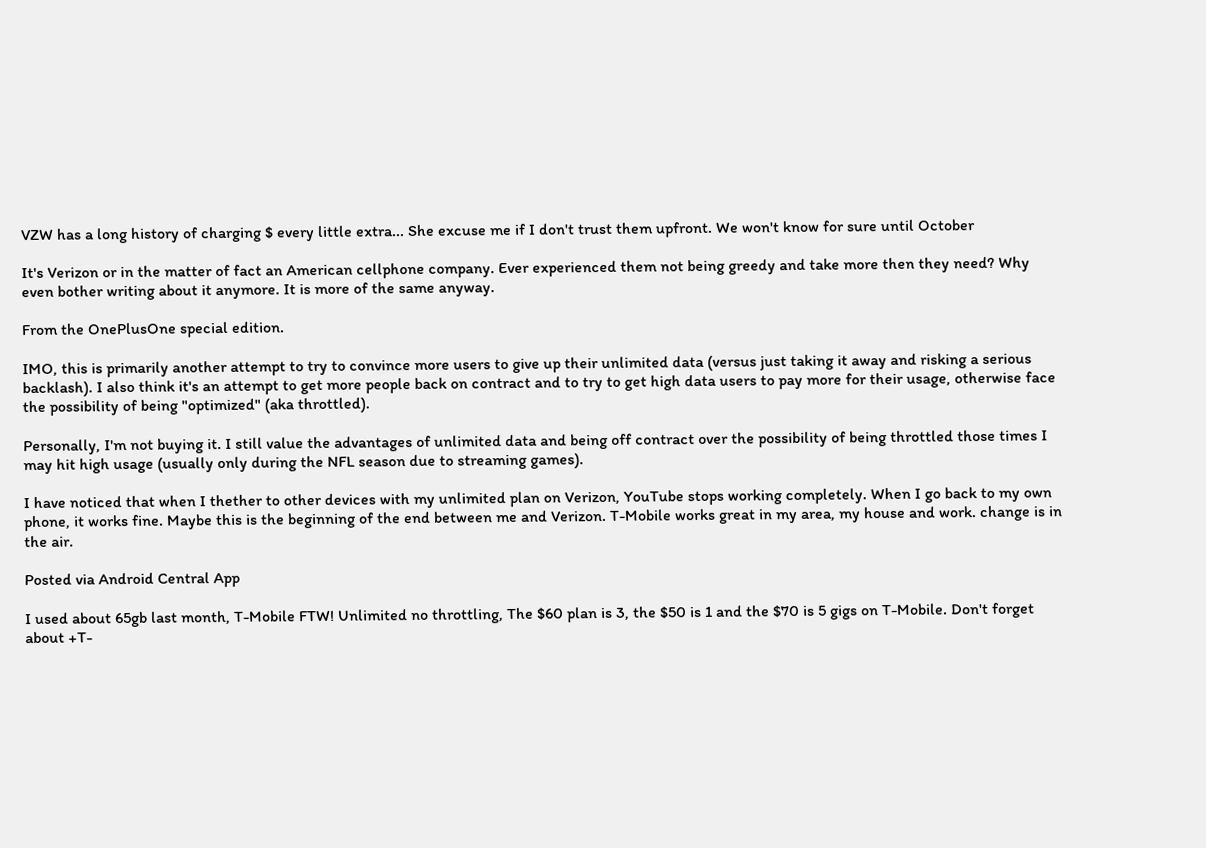VZW has a long history of charging $ every little extra... She excuse me if I don't trust them upfront. We won't know for sure until October

It's Verizon or in the matter of fact an American cellphone company. Ever experienced them not being greedy and take more then they need? Why even bother writing about it anymore. It is more of the same anyway.

From the OnePlusOne special edition.

IMO, this is primarily another attempt to try to convince more users to give up their unlimited data (versus just taking it away and risking a serious backlash). I also think it's an attempt to get more people back on contract and to try to get high data users to pay more for their usage, otherwise face the possibility of being "optimized" (aka throttled).

Personally, I'm not buying it. I still value the advantages of unlimited data and being off contract over the possibility of being throttled those times I may hit high usage (usually only during the NFL season due to streaming games).

I have noticed that when I thether to other devices with my unlimited plan on Verizon, YouTube stops working completely. When I go back to my own phone, it works fine. Maybe this is the beginning of the end between me and Verizon. T-Mobile works great in my area, my house and work. change is in the air.

Posted via Android Central App

I used about 65gb last month, T-Mobile FTW! Unlimited no throttling, The $60 plan is 3, the $50 is 1 and the $70 is 5 gigs on T-Mobile. Don't forget about +T-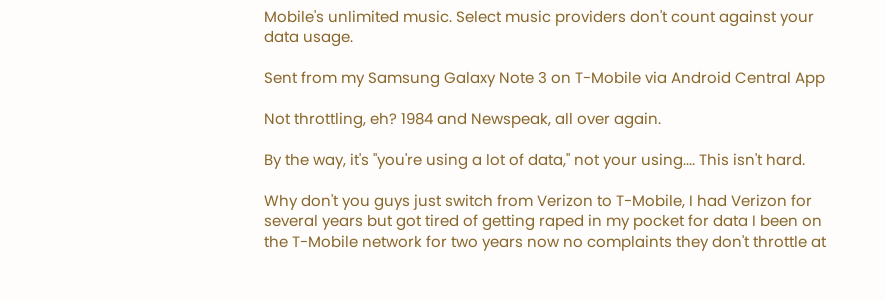Mobile's unlimited music. Select music providers don't count against your data usage.

Sent from my Samsung Galaxy Note 3 on T-Mobile via Android Central App

Not throttling, eh? 1984 and Newspeak, all over again.

By the way, it's "you're using a lot of data," not your using.... This isn't hard.

Why don't you guys just switch from Verizon to T-Mobile, I had Verizon for several years but got tired of getting raped in my pocket for data I been on the T-Mobile network for two years now no complaints they don't throttle at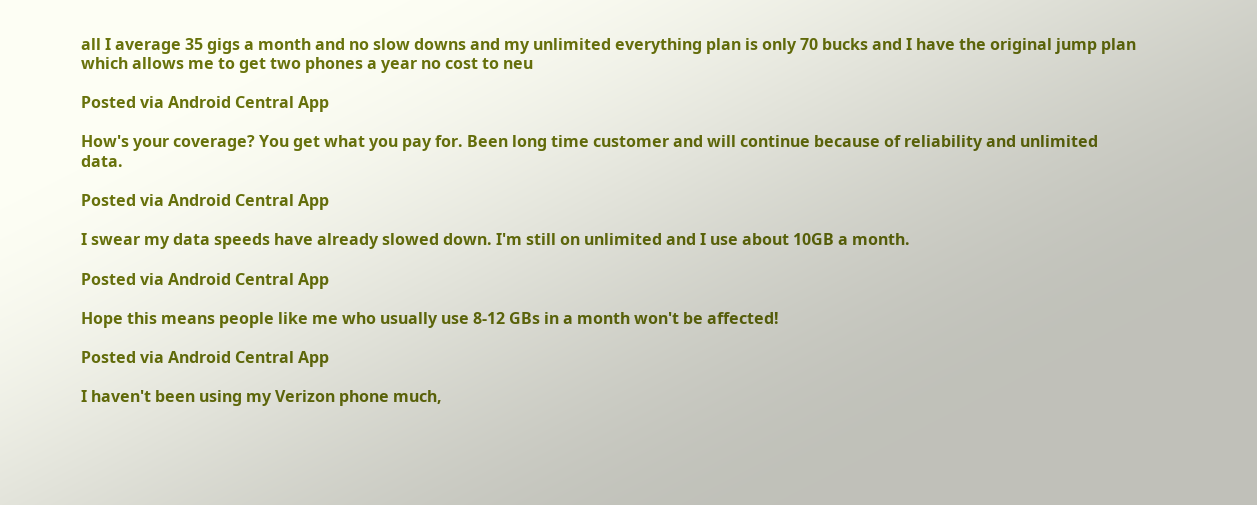all I average 35 gigs a month and no slow downs and my unlimited everything plan is only 70 bucks and I have the original jump plan which allows me to get two phones a year no cost to neu

Posted via Android Central App

How's your coverage? You get what you pay for. Been long time customer and will continue because of reliability and unlimited data.

Posted via Android Central App

I swear my data speeds have already slowed down. I'm still on unlimited and I use about 10GB a month.

Posted via Android Central App

Hope this means people like me who usually use 8-12 GBs in a month won't be affected!

Posted via Android Central App

I haven't been using my Verizon phone much,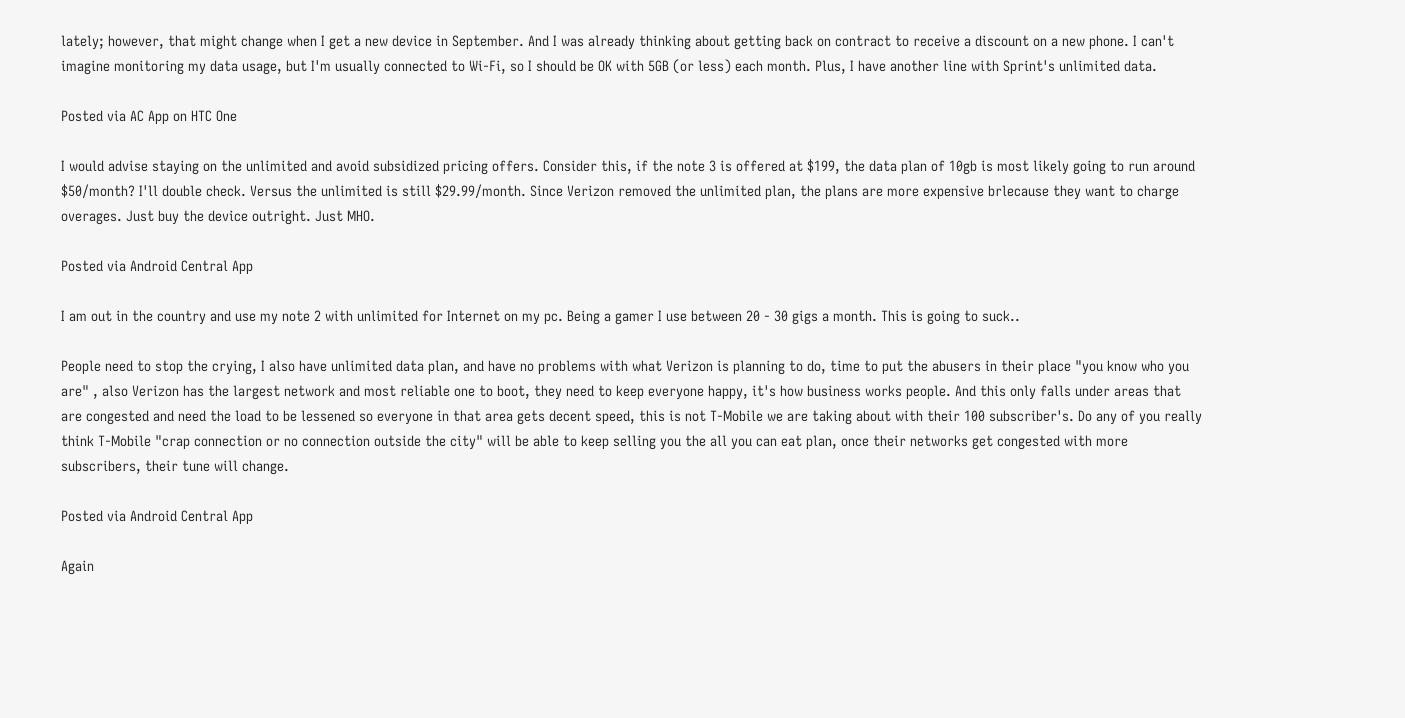lately; however, that might change when I get a new device in September. And I was already thinking about getting back on contract to receive a discount on a new phone. I can't imagine monitoring my data usage, but I'm usually connected to Wi-Fi, so I should be OK with 5GB (or less) each month. Plus, I have another line with Sprint's unlimited data.

Posted via AC App on HTC One

I would advise staying on the unlimited and avoid subsidized pricing offers. Consider this, if the note 3 is offered at $199, the data plan of 10gb is most likely going to run around $50/month? I'll double check. Versus the unlimited is still $29.99/month. Since Verizon removed the unlimited plan, the plans are more expensive brlecause they want to charge overages. Just buy the device outright. Just MHO.

Posted via Android Central App

I am out in the country and use my note 2 with unlimited for Internet on my pc. Being a gamer I use between 20 - 30 gigs a month. This is going to suck..

People need to stop the crying, I also have unlimited data plan, and have no problems with what Verizon is planning to do, time to put the abusers in their place "you know who you are" , also Verizon has the largest network and most reliable one to boot, they need to keep everyone happy, it's how business works people. And this only falls under areas that are congested and need the load to be lessened so everyone in that area gets decent speed, this is not T-Mobile we are taking about with their 100 subscriber's. Do any of you really think T-Mobile "crap connection or no connection outside the city" will be able to keep selling you the all you can eat plan, once their networks get congested with more subscribers, their tune will change.

Posted via Android Central App

Again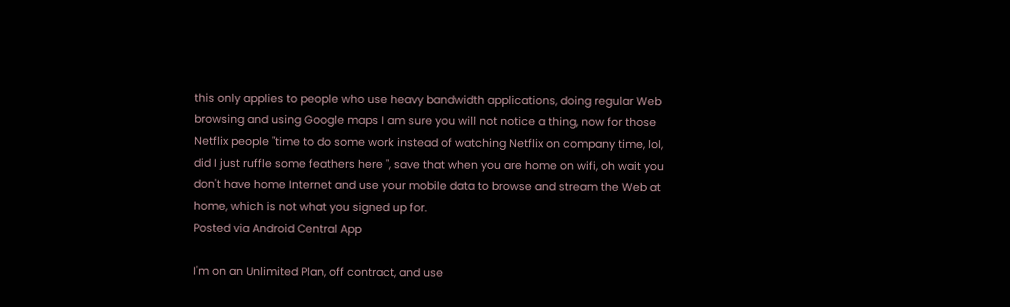this only applies to people who use heavy bandwidth applications, doing regular Web browsing and using Google maps I am sure you will not notice a thing, now for those Netflix people "time to do some work instead of watching Netflix on company time, lol, did I just ruffle some feathers here ", save that when you are home on wifi, oh wait you don't have home Internet and use your mobile data to browse and stream the Web at home, which is not what you signed up for.
Posted via Android Central App

I'm on an Unlimited Plan, off contract, and use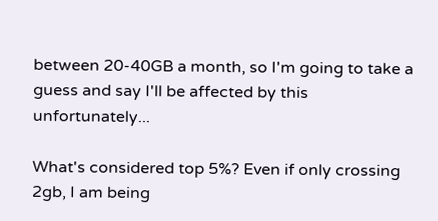between 20-40GB a month, so I'm going to take a guess and say I'll be affected by this unfortunately...

What's considered top 5%? Even if only crossing 2gb, I am being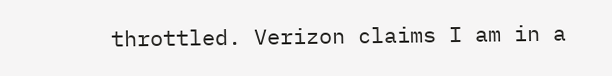throttled. Verizon claims I am in a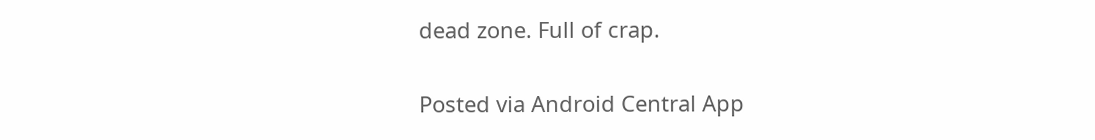dead zone. Full of crap.

Posted via Android Central App